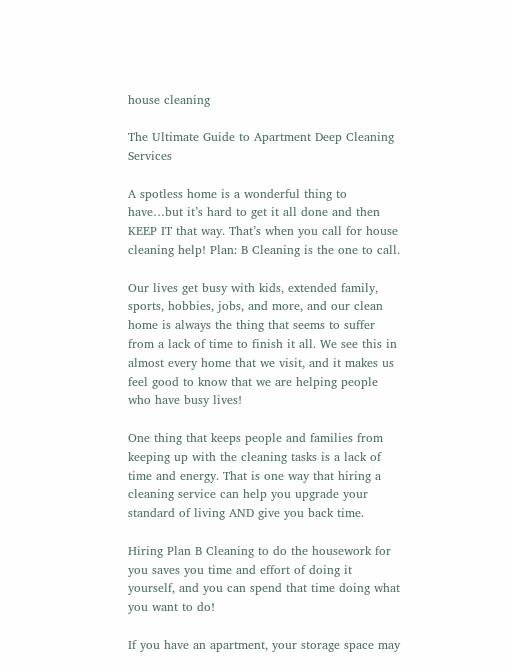house cleaning

The Ultimate Guide to Apartment Deep Cleaning Services

A spotless home is a wonderful thing to have…but it’s hard to get it all done and then KEEP IT that way. That’s when you call for house cleaning help! Plan: B Cleaning is the one to call.

Our lives get busy with kids, extended family, sports, hobbies, jobs, and more, and our clean home is always the thing that seems to suffer from a lack of time to finish it all. We see this in almost every home that we visit, and it makes us feel good to know that we are helping people who have busy lives!

One thing that keeps people and families from keeping up with the cleaning tasks is a lack of time and energy. That is one way that hiring a cleaning service can help you upgrade your standard of living AND give you back time.

Hiring Plan B Cleaning to do the housework for you saves you time and effort of doing it yourself, and you can spend that time doing what you want to do!

If you have an apartment, your storage space may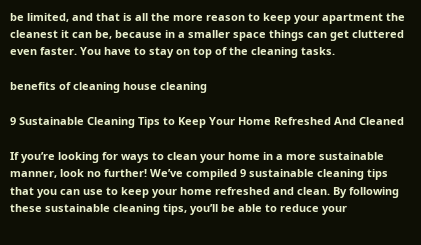be limited, and that is all the more reason to keep your apartment the cleanest it can be, because in a smaller space things can get cluttered even faster. You have to stay on top of the cleaning tasks.

benefits of cleaning house cleaning

9 Sustainable Cleaning Tips to Keep Your Home Refreshed And Cleaned

If you’re looking for ways to clean your home in a more sustainable manner, look no further! We’ve compiled 9 sustainable cleaning tips that you can use to keep your home refreshed and clean. By following these sustainable cleaning tips, you’ll be able to reduce your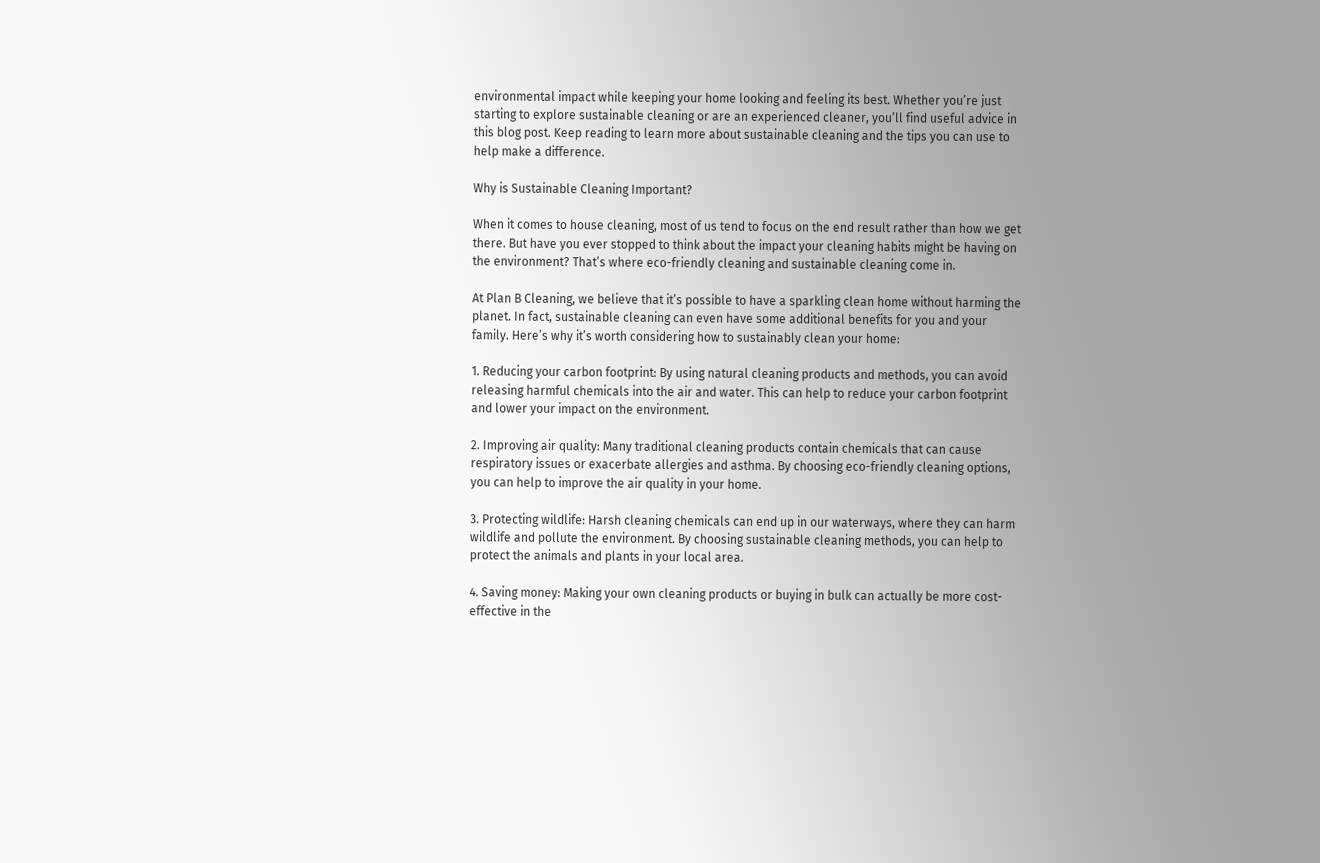environmental impact while keeping your home looking and feeling its best. Whether you’re just starting to explore sustainable cleaning or are an experienced cleaner, you’ll find useful advice in this blog post. Keep reading to learn more about sustainable cleaning and the tips you can use to help make a difference.

Why is Sustainable Cleaning Important?

When it comes to house cleaning, most of us tend to focus on the end result rather than how we get there. But have you ever stopped to think about the impact your cleaning habits might be having on the environment? That’s where eco-friendly cleaning and sustainable cleaning come in.

At Plan B Cleaning, we believe that it’s possible to have a sparkling clean home without harming the planet. In fact, sustainable cleaning can even have some additional benefits for you and your family. Here’s why it’s worth considering how to sustainably clean your home:

1. Reducing your carbon footprint: By using natural cleaning products and methods, you can avoid releasing harmful chemicals into the air and water. This can help to reduce your carbon footprint and lower your impact on the environment.

2. Improving air quality: Many traditional cleaning products contain chemicals that can cause respiratory issues or exacerbate allergies and asthma. By choosing eco-friendly cleaning options, you can help to improve the air quality in your home.

3. Protecting wildlife: Harsh cleaning chemicals can end up in our waterways, where they can harm wildlife and pollute the environment. By choosing sustainable cleaning methods, you can help to protect the animals and plants in your local area.

4. Saving money: Making your own cleaning products or buying in bulk can actually be more cost-effective in the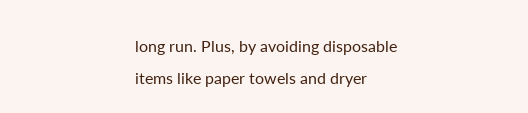long run. Plus, by avoiding disposable items like paper towels and dryer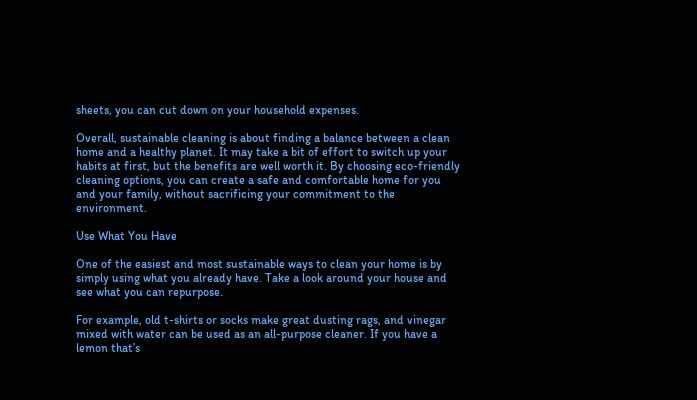sheets, you can cut down on your household expenses.

Overall, sustainable cleaning is about finding a balance between a clean home and a healthy planet. It may take a bit of effort to switch up your habits at first, but the benefits are well worth it. By choosing eco-friendly cleaning options, you can create a safe and comfortable home for you and your family, without sacrificing your commitment to the environment.

Use What You Have

One of the easiest and most sustainable ways to clean your home is by simply using what you already have. Take a look around your house and see what you can repurpose.

For example, old t-shirts or socks make great dusting rags, and vinegar mixed with water can be used as an all-purpose cleaner. If you have a lemon that’s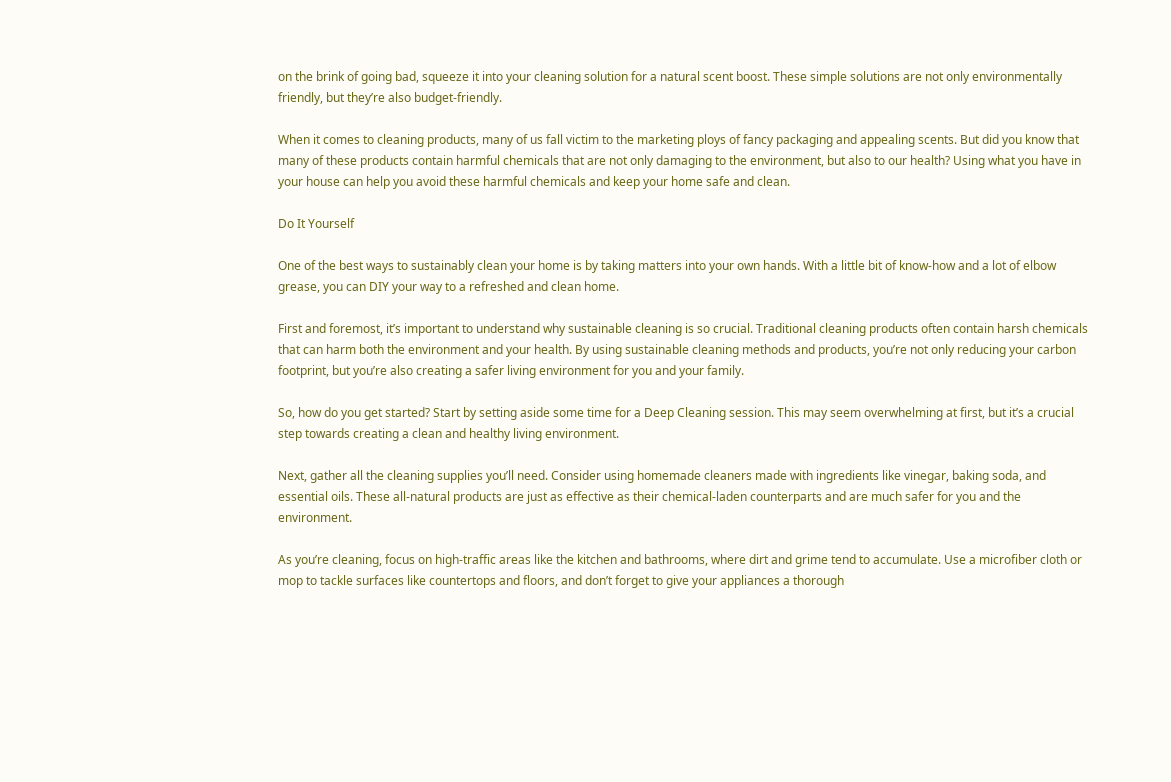on the brink of going bad, squeeze it into your cleaning solution for a natural scent boost. These simple solutions are not only environmentally friendly, but they’re also budget-friendly.

When it comes to cleaning products, many of us fall victim to the marketing ploys of fancy packaging and appealing scents. But did you know that many of these products contain harmful chemicals that are not only damaging to the environment, but also to our health? Using what you have in your house can help you avoid these harmful chemicals and keep your home safe and clean.

Do It Yourself

One of the best ways to sustainably clean your home is by taking matters into your own hands. With a little bit of know-how and a lot of elbow grease, you can DIY your way to a refreshed and clean home.

First and foremost, it’s important to understand why sustainable cleaning is so crucial. Traditional cleaning products often contain harsh chemicals that can harm both the environment and your health. By using sustainable cleaning methods and products, you’re not only reducing your carbon footprint, but you’re also creating a safer living environment for you and your family.

So, how do you get started? Start by setting aside some time for a Deep Cleaning session. This may seem overwhelming at first, but it’s a crucial step towards creating a clean and healthy living environment.

Next, gather all the cleaning supplies you’ll need. Consider using homemade cleaners made with ingredients like vinegar, baking soda, and essential oils. These all-natural products are just as effective as their chemical-laden counterparts and are much safer for you and the environment.

As you’re cleaning, focus on high-traffic areas like the kitchen and bathrooms, where dirt and grime tend to accumulate. Use a microfiber cloth or mop to tackle surfaces like countertops and floors, and don’t forget to give your appliances a thorough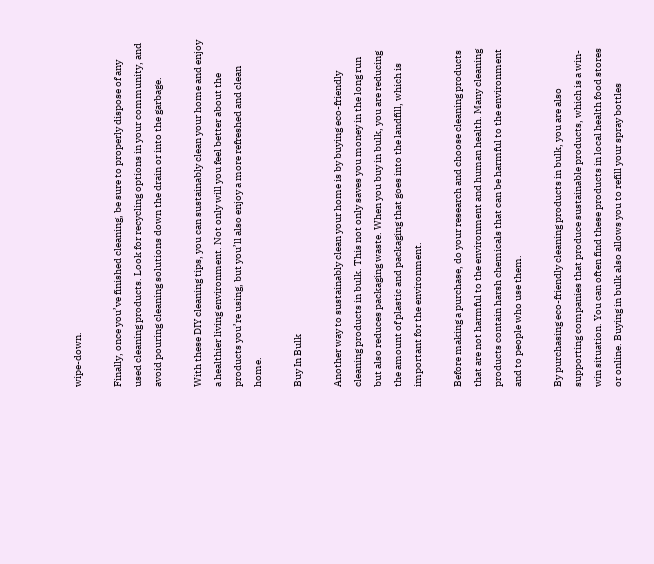wipe-down.

Finally, once you’ve finished cleaning, be sure to properly dispose of any used cleaning products. Look for recycling options in your community, and avoid pouring cleaning solutions down the drain or into the garbage.

With these DIY cleaning tips, you can sustainably clean your home and enjoy a healthier living environment. Not only will you feel better about the products you’re using, but you’ll also enjoy a more refreshed and clean home.

Buy In Bulk

Another way to sustainably clean your home is by buying eco-friendly cleaning products in bulk. This not only saves you money in the long run but also reduces packaging waste. When you buy in bulk, you are reducing the amount of plastic and packaging that goes into the landfill, which is important for the environment.

Before making a purchase, do your research and choose cleaning products that are not harmful to the environment and human health. Many cleaning products contain harsh chemicals that can be harmful to the environment and to people who use them.

By purchasing eco-friendly cleaning products in bulk, you are also supporting companies that produce sustainable products, which is a win-win situation. You can often find these products in local health food stores or online. Buying in bulk also allows you to refill your spray bottles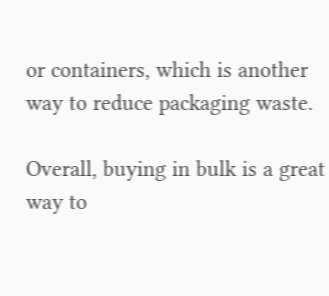or containers, which is another way to reduce packaging waste.

Overall, buying in bulk is a great way to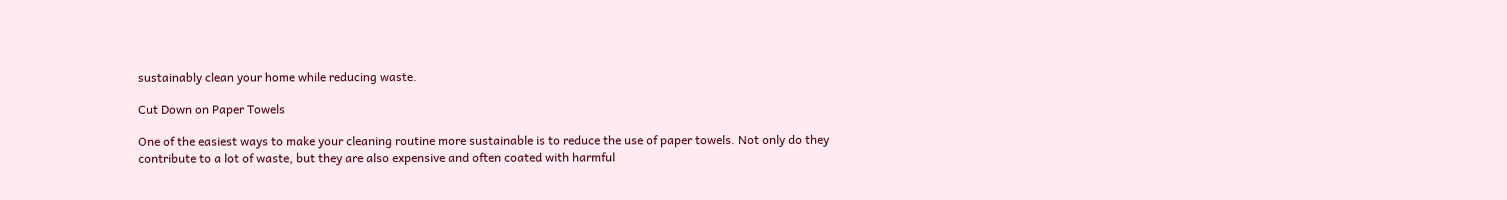sustainably clean your home while reducing waste.

Cut Down on Paper Towels

One of the easiest ways to make your cleaning routine more sustainable is to reduce the use of paper towels. Not only do they contribute to a lot of waste, but they are also expensive and often coated with harmful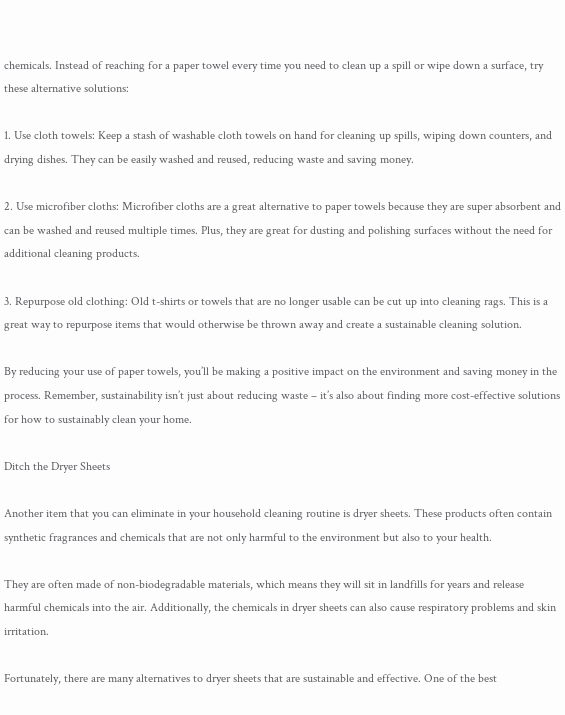chemicals. Instead of reaching for a paper towel every time you need to clean up a spill or wipe down a surface, try these alternative solutions:

1. Use cloth towels: Keep a stash of washable cloth towels on hand for cleaning up spills, wiping down counters, and drying dishes. They can be easily washed and reused, reducing waste and saving money.

2. Use microfiber cloths: Microfiber cloths are a great alternative to paper towels because they are super absorbent and can be washed and reused multiple times. Plus, they are great for dusting and polishing surfaces without the need for additional cleaning products.

3. Repurpose old clothing: Old t-shirts or towels that are no longer usable can be cut up into cleaning rags. This is a great way to repurpose items that would otherwise be thrown away and create a sustainable cleaning solution.

By reducing your use of paper towels, you’ll be making a positive impact on the environment and saving money in the process. Remember, sustainability isn’t just about reducing waste – it’s also about finding more cost-effective solutions for how to sustainably clean your home.

Ditch the Dryer Sheets

Another item that you can eliminate in your household cleaning routine is dryer sheets. These products often contain synthetic fragrances and chemicals that are not only harmful to the environment but also to your health.

They are often made of non-biodegradable materials, which means they will sit in landfills for years and release harmful chemicals into the air. Additionally, the chemicals in dryer sheets can also cause respiratory problems and skin irritation.

Fortunately, there are many alternatives to dryer sheets that are sustainable and effective. One of the best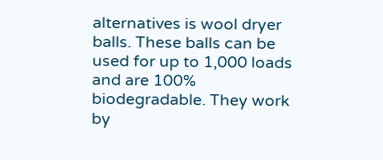alternatives is wool dryer balls. These balls can be used for up to 1,000 loads and are 100% biodegradable. They work by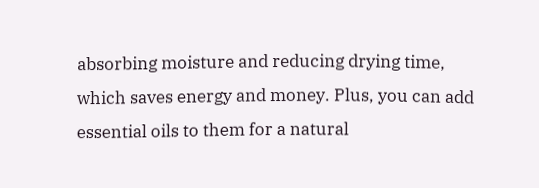absorbing moisture and reducing drying time, which saves energy and money. Plus, you can add essential oils to them for a natural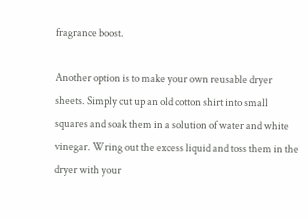fragrance boost.

Another option is to make your own reusable dryer sheets. Simply cut up an old cotton shirt into small squares and soak them in a solution of water and white vinegar. Wring out the excess liquid and toss them in the dryer with your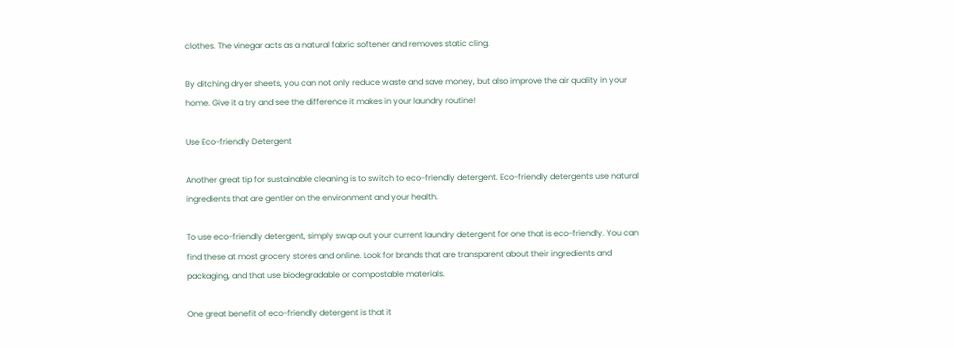clothes. The vinegar acts as a natural fabric softener and removes static cling.

By ditching dryer sheets, you can not only reduce waste and save money, but also improve the air quality in your home. Give it a try and see the difference it makes in your laundry routine!

Use Eco-friendly Detergent

Another great tip for sustainable cleaning is to switch to eco-friendly detergent. Eco-friendly detergents use natural ingredients that are gentler on the environment and your health.

To use eco-friendly detergent, simply swap out your current laundry detergent for one that is eco-friendly. You can find these at most grocery stores and online. Look for brands that are transparent about their ingredients and packaging, and that use biodegradable or compostable materials.

One great benefit of eco-friendly detergent is that it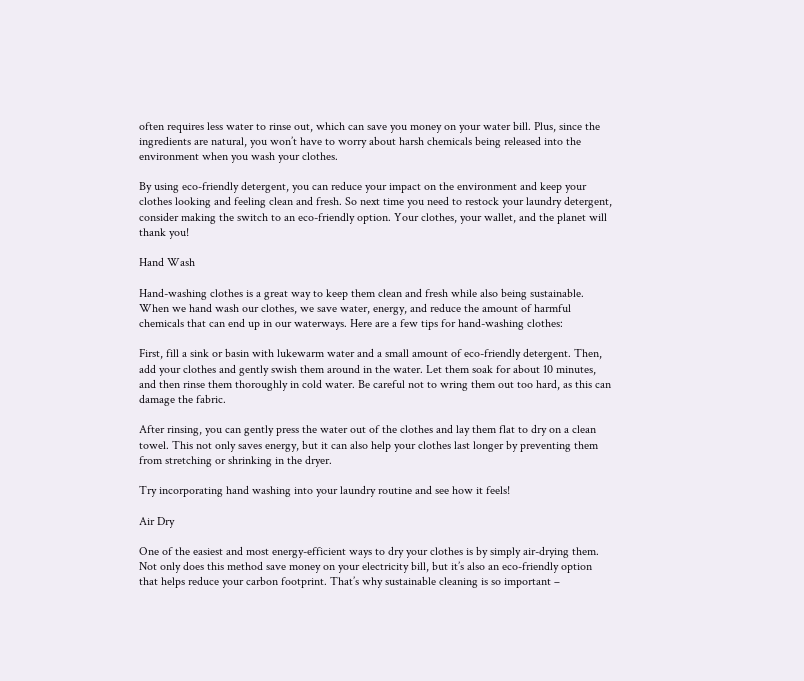often requires less water to rinse out, which can save you money on your water bill. Plus, since the ingredients are natural, you won’t have to worry about harsh chemicals being released into the environment when you wash your clothes.

By using eco-friendly detergent, you can reduce your impact on the environment and keep your clothes looking and feeling clean and fresh. So next time you need to restock your laundry detergent, consider making the switch to an eco-friendly option. Your clothes, your wallet, and the planet will thank you!

Hand Wash

Hand-washing clothes is a great way to keep them clean and fresh while also being sustainable. When we hand wash our clothes, we save water, energy, and reduce the amount of harmful chemicals that can end up in our waterways. Here are a few tips for hand-washing clothes:

First, fill a sink or basin with lukewarm water and a small amount of eco-friendly detergent. Then, add your clothes and gently swish them around in the water. Let them soak for about 10 minutes, and then rinse them thoroughly in cold water. Be careful not to wring them out too hard, as this can damage the fabric.

After rinsing, you can gently press the water out of the clothes and lay them flat to dry on a clean towel. This not only saves energy, but it can also help your clothes last longer by preventing them from stretching or shrinking in the dryer.

Try incorporating hand washing into your laundry routine and see how it feels!

Air Dry

One of the easiest and most energy-efficient ways to dry your clothes is by simply air-drying them. Not only does this method save money on your electricity bill, but it’s also an eco-friendly option that helps reduce your carbon footprint. That’s why sustainable cleaning is so important –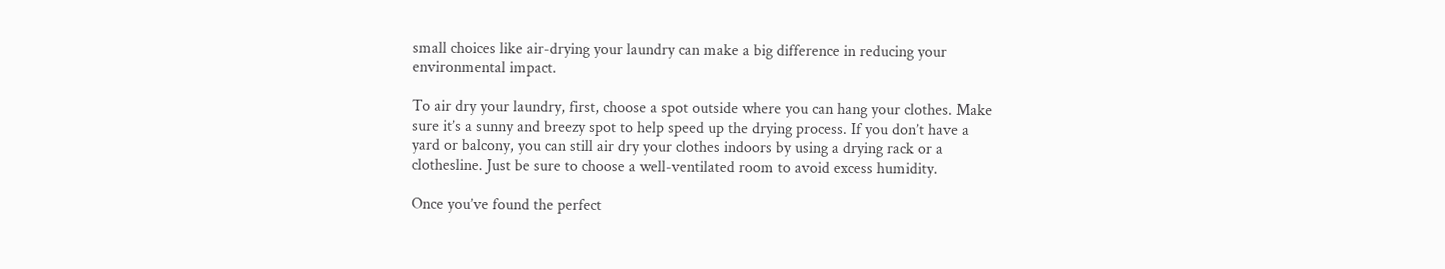small choices like air-drying your laundry can make a big difference in reducing your environmental impact.

To air dry your laundry, first, choose a spot outside where you can hang your clothes. Make sure it’s a sunny and breezy spot to help speed up the drying process. If you don’t have a yard or balcony, you can still air dry your clothes indoors by using a drying rack or a clothesline. Just be sure to choose a well-ventilated room to avoid excess humidity.

Once you’ve found the perfect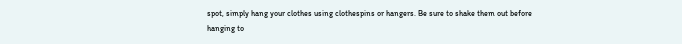spot, simply hang your clothes using clothespins or hangers. Be sure to shake them out before hanging to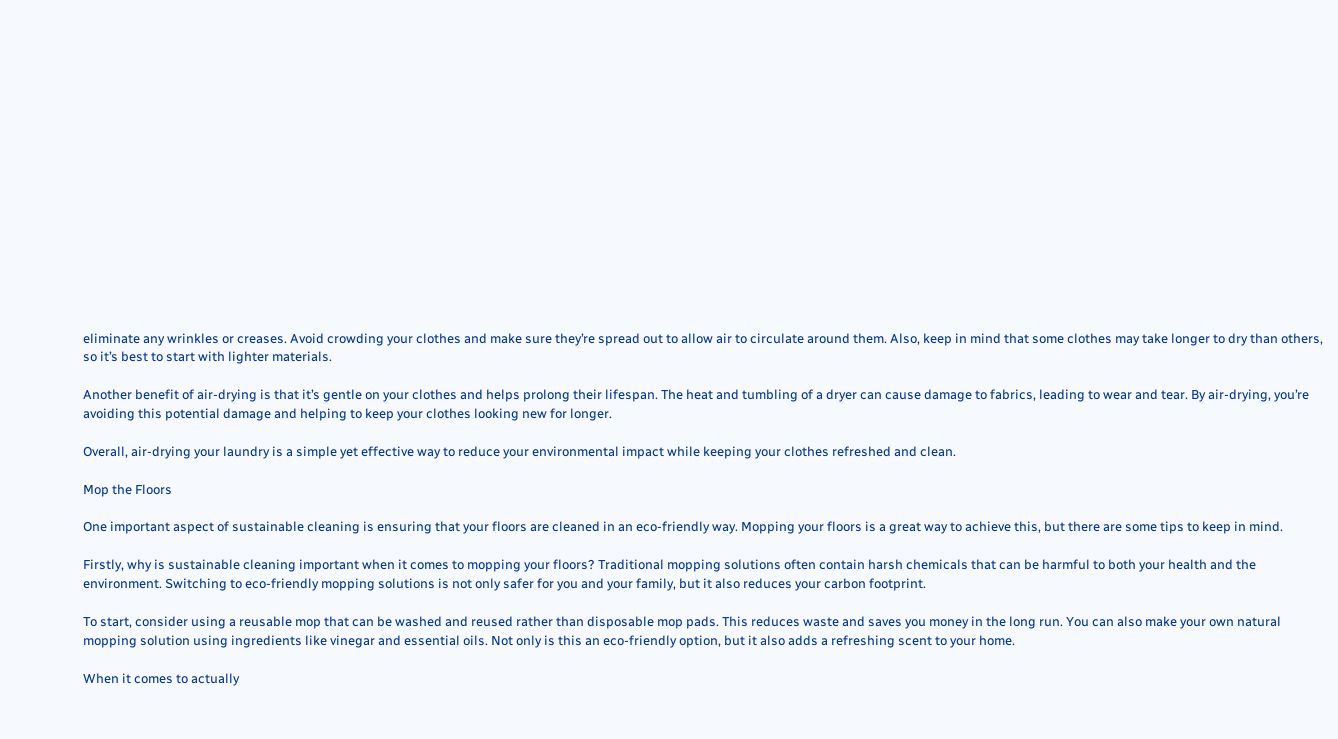eliminate any wrinkles or creases. Avoid crowding your clothes and make sure they’re spread out to allow air to circulate around them. Also, keep in mind that some clothes may take longer to dry than others, so it’s best to start with lighter materials.

Another benefit of air-drying is that it’s gentle on your clothes and helps prolong their lifespan. The heat and tumbling of a dryer can cause damage to fabrics, leading to wear and tear. By air-drying, you’re avoiding this potential damage and helping to keep your clothes looking new for longer.

Overall, air-drying your laundry is a simple yet effective way to reduce your environmental impact while keeping your clothes refreshed and clean.

Mop the Floors

One important aspect of sustainable cleaning is ensuring that your floors are cleaned in an eco-friendly way. Mopping your floors is a great way to achieve this, but there are some tips to keep in mind.

Firstly, why is sustainable cleaning important when it comes to mopping your floors? Traditional mopping solutions often contain harsh chemicals that can be harmful to both your health and the environment. Switching to eco-friendly mopping solutions is not only safer for you and your family, but it also reduces your carbon footprint.

To start, consider using a reusable mop that can be washed and reused rather than disposable mop pads. This reduces waste and saves you money in the long run. You can also make your own natural mopping solution using ingredients like vinegar and essential oils. Not only is this an eco-friendly option, but it also adds a refreshing scent to your home.

When it comes to actually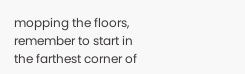mopping the floors, remember to start in the farthest corner of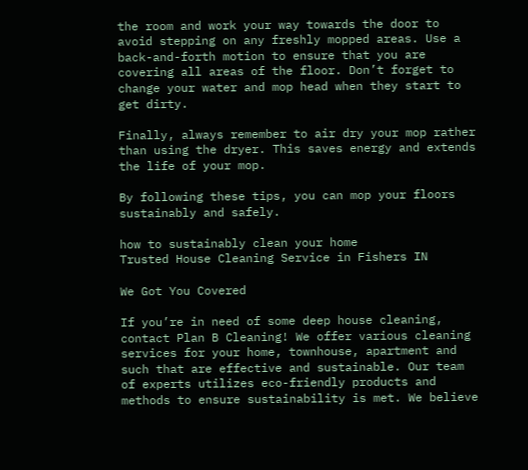the room and work your way towards the door to avoid stepping on any freshly mopped areas. Use a back-and-forth motion to ensure that you are covering all areas of the floor. Don’t forget to change your water and mop head when they start to get dirty.

Finally, always remember to air dry your mop rather than using the dryer. This saves energy and extends the life of your mop.

By following these tips, you can mop your floors sustainably and safely.

how to sustainably clean your home
Trusted House Cleaning Service in Fishers IN

We Got You Covered

If you’re in need of some deep house cleaning, contact Plan B Cleaning! We offer various cleaning services for your home, townhouse, apartment and such that are effective and sustainable. Our team of experts utilizes eco-friendly products and methods to ensure sustainability is met. We believe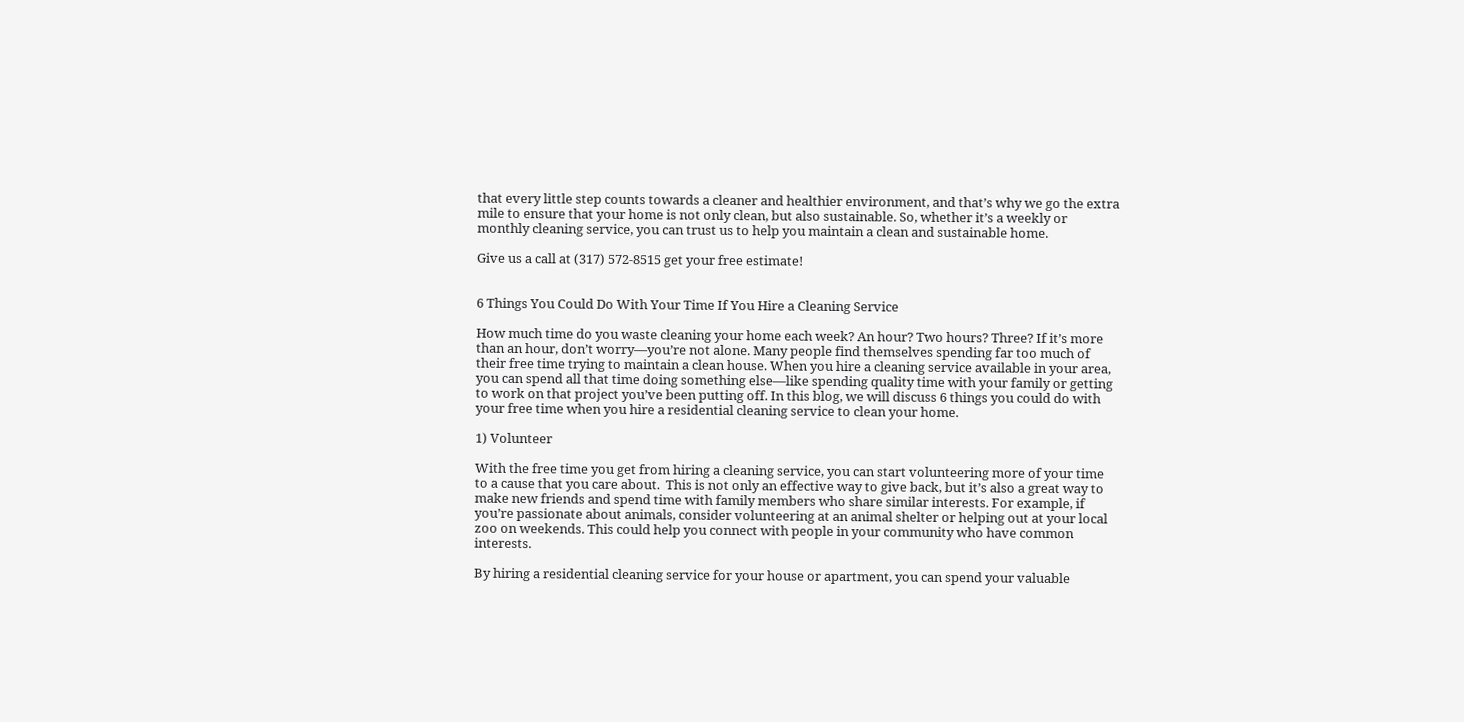that every little step counts towards a cleaner and healthier environment, and that’s why we go the extra mile to ensure that your home is not only clean, but also sustainable. So, whether it’s a weekly or monthly cleaning service, you can trust us to help you maintain a clean and sustainable home.

Give us a call at (317) 572-8515 get your free estimate!


6 Things You Could Do With Your Time If You Hire a Cleaning Service

How much time do you waste cleaning your home each week? An hour? Two hours? Three? If it’s more than an hour, don’t worry—you’re not alone. Many people find themselves spending far too much of their free time trying to maintain a clean house. When you hire a cleaning service available in your area, you can spend all that time doing something else—like spending quality time with your family or getting to work on that project you’ve been putting off. In this blog, we will discuss 6 things you could do with your free time when you hire a residential cleaning service to clean your home.

1) Volunteer

With the free time you get from hiring a cleaning service, you can start volunteering more of your time to a cause that you care about.  This is not only an effective way to give back, but it’s also a great way to make new friends and spend time with family members who share similar interests. For example, if you’re passionate about animals, consider volunteering at an animal shelter or helping out at your local zoo on weekends. This could help you connect with people in your community who have common interests.

By hiring a residential cleaning service for your house or apartment, you can spend your valuable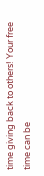time giving back to others! Your free time can be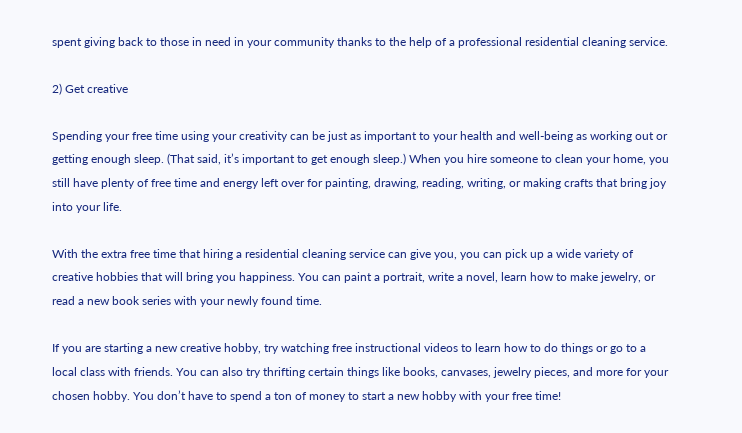spent giving back to those in need in your community thanks to the help of a professional residential cleaning service.

2) Get creative

Spending your free time using your creativity can be just as important to your health and well-being as working out or getting enough sleep. (That said, it’s important to get enough sleep.) When you hire someone to clean your home, you still have plenty of free time and energy left over for painting, drawing, reading, writing, or making crafts that bring joy into your life.

With the extra free time that hiring a residential cleaning service can give you, you can pick up a wide variety of creative hobbies that will bring you happiness. You can paint a portrait, write a novel, learn how to make jewelry, or read a new book series with your newly found time.

If you are starting a new creative hobby, try watching free instructional videos to learn how to do things or go to a local class with friends. You can also try thrifting certain things like books, canvases, jewelry pieces, and more for your chosen hobby. You don’t have to spend a ton of money to start a new hobby with your free time!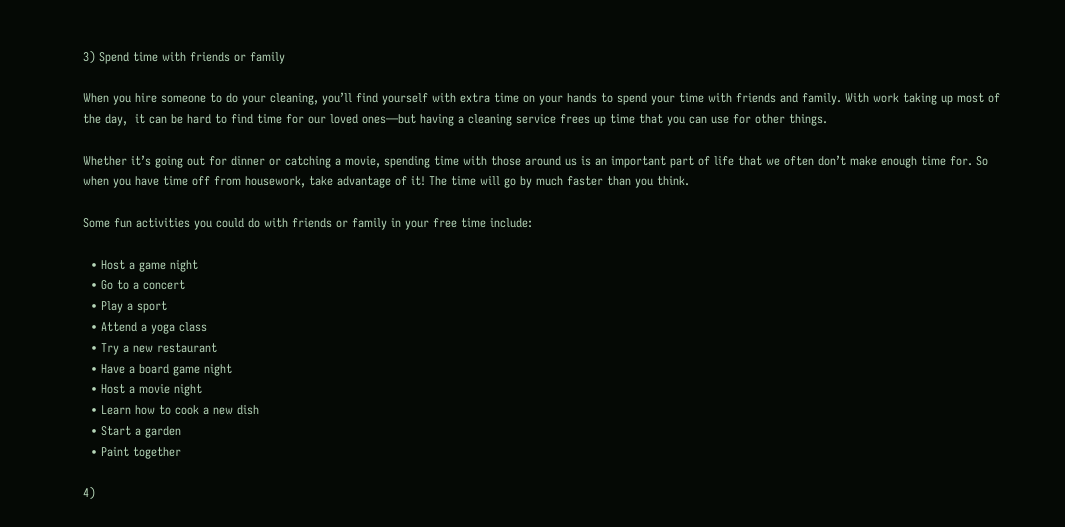3) Spend time with friends or family

When you hire someone to do your cleaning, you’ll find yourself with extra time on your hands to spend your time with friends and family. With work taking up most of the day,  it can be hard to find time for our loved ones—but having a cleaning service frees up time that you can use for other things.

Whether it’s going out for dinner or catching a movie, spending time with those around us is an important part of life that we often don’t make enough time for. So when you have time off from housework, take advantage of it! The time will go by much faster than you think.

Some fun activities you could do with friends or family in your free time include:

  • Host a game night
  • Go to a concert
  • Play a sport
  • Attend a yoga class
  • Try a new restaurant
  • Have a board game night
  • Host a movie night
  • Learn how to cook a new dish
  • Start a garden
  • Paint together

4)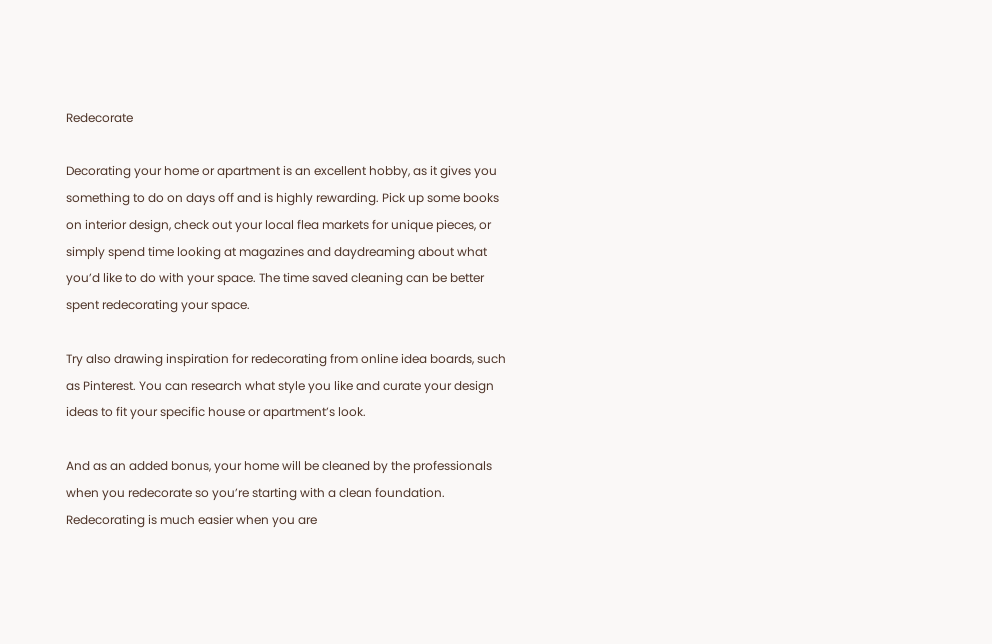Redecorate

Decorating your home or apartment is an excellent hobby, as it gives you something to do on days off and is highly rewarding. Pick up some books on interior design, check out your local flea markets for unique pieces, or simply spend time looking at magazines and daydreaming about what you’d like to do with your space. The time saved cleaning can be better spent redecorating your space.

Try also drawing inspiration for redecorating from online idea boards, such as Pinterest. You can research what style you like and curate your design ideas to fit your specific house or apartment’s look.

And as an added bonus, your home will be cleaned by the professionals when you redecorate so you’re starting with a clean foundation. Redecorating is much easier when you are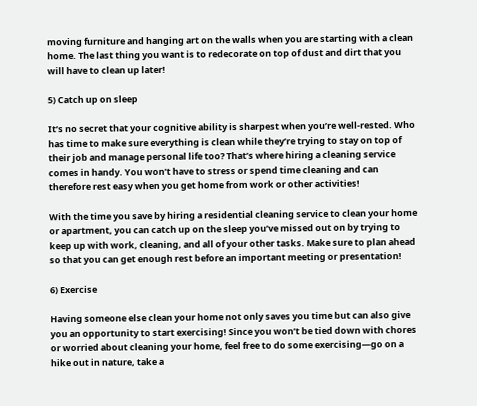moving furniture and hanging art on the walls when you are starting with a clean home. The last thing you want is to redecorate on top of dust and dirt that you will have to clean up later!

5) Catch up on sleep

It’s no secret that your cognitive ability is sharpest when you’re well-rested. Who has time to make sure everything is clean while they’re trying to stay on top of their job and manage personal life too? That’s where hiring a cleaning service comes in handy. You won’t have to stress or spend time cleaning and can therefore rest easy when you get home from work or other activities!

With the time you save by hiring a residential cleaning service to clean your home or apartment, you can catch up on the sleep you’ve missed out on by trying to keep up with work, cleaning, and all of your other tasks. Make sure to plan ahead so that you can get enough rest before an important meeting or presentation!

6) Exercise

Having someone else clean your home not only saves you time but can also give you an opportunity to start exercising! Since you won’t be tied down with chores or worried about cleaning your home, feel free to do some exercising—go on a hike out in nature, take a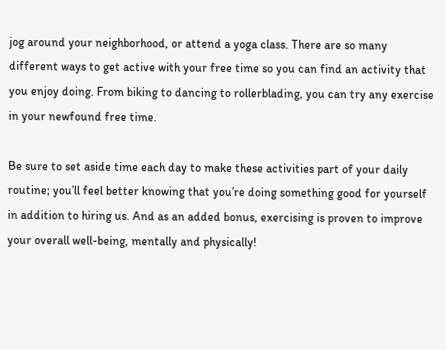jog around your neighborhood, or attend a yoga class. There are so many different ways to get active with your free time so you can find an activity that you enjoy doing. From biking to dancing to rollerblading, you can try any exercise in your newfound free time.

Be sure to set aside time each day to make these activities part of your daily routine; you’ll feel better knowing that you’re doing something good for yourself in addition to hiring us. And as an added bonus, exercising is proven to improve your overall well-being, mentally and physically!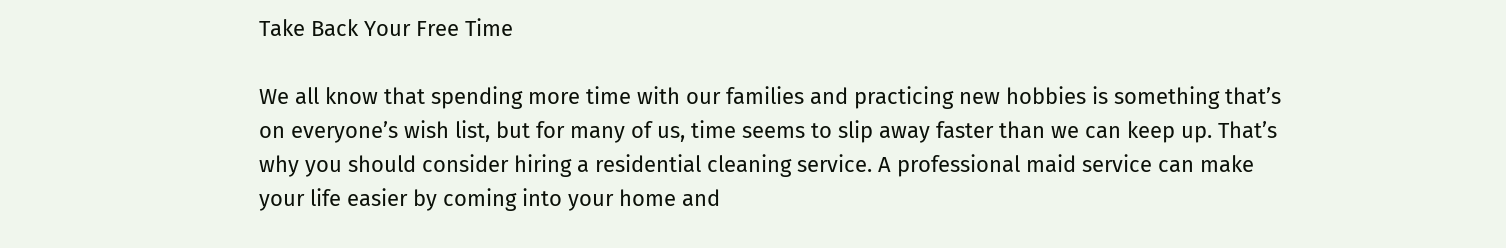Take Back Your Free Time

We all know that spending more time with our families and practicing new hobbies is something that’s on everyone’s wish list, but for many of us, time seems to slip away faster than we can keep up. That’s why you should consider hiring a residential cleaning service. A professional maid service can make your life easier by coming into your home and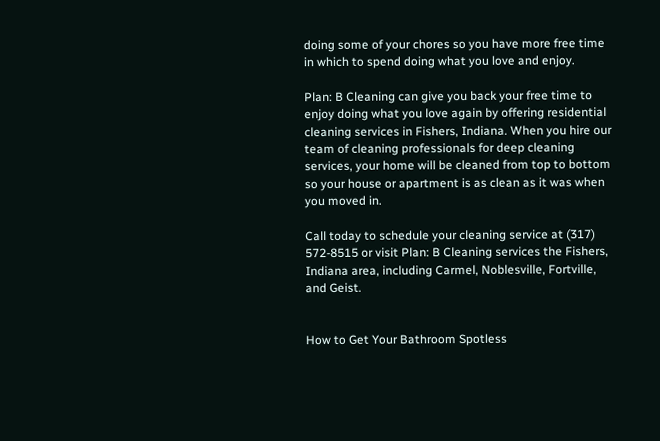doing some of your chores so you have more free time in which to spend doing what you love and enjoy.

Plan: B Cleaning can give you back your free time to enjoy doing what you love again by offering residential cleaning services in Fishers, Indiana. When you hire our team of cleaning professionals for deep cleaning services, your home will be cleaned from top to bottom so your house or apartment is as clean as it was when you moved in.

Call today to schedule your cleaning service at (317) 572-8515 or visit Plan: B Cleaning services the Fishers, Indiana area, including Carmel, Noblesville, Fortville, and Geist.


How to Get Your Bathroom Spotless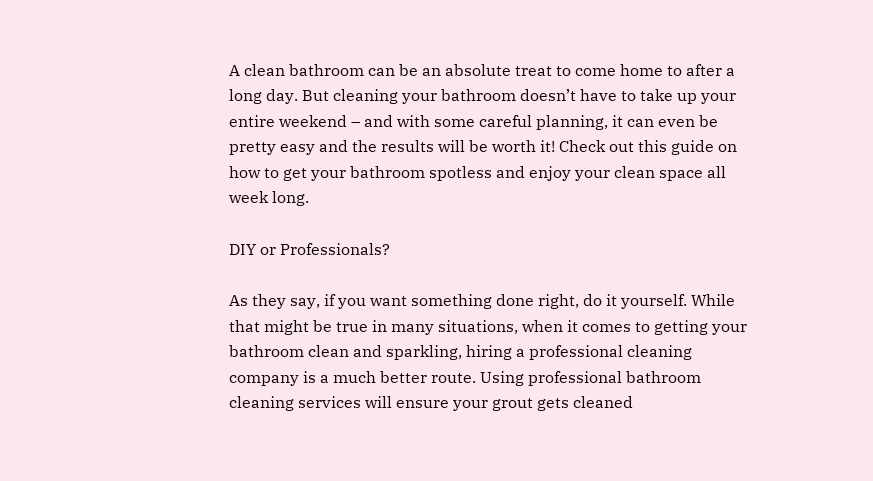A clean bathroom can be an absolute treat to come home to after a long day. But cleaning your bathroom doesn’t have to take up your entire weekend – and with some careful planning, it can even be pretty easy and the results will be worth it! Check out this guide on how to get your bathroom spotless and enjoy your clean space all week long.

DIY or Professionals?

As they say, if you want something done right, do it yourself. While that might be true in many situations, when it comes to getting your bathroom clean and sparkling, hiring a professional cleaning company is a much better route. Using professional bathroom cleaning services will ensure your grout gets cleaned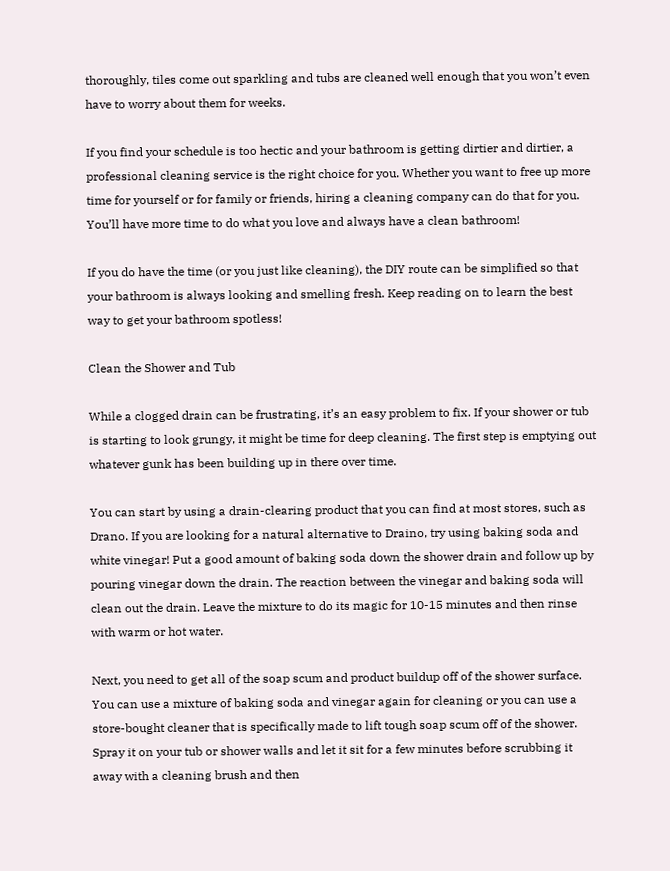thoroughly, tiles come out sparkling and tubs are cleaned well enough that you won’t even have to worry about them for weeks.

If you find your schedule is too hectic and your bathroom is getting dirtier and dirtier, a professional cleaning service is the right choice for you. Whether you want to free up more time for yourself or for family or friends, hiring a cleaning company can do that for you. You’ll have more time to do what you love and always have a clean bathroom!

If you do have the time (or you just like cleaning), the DIY route can be simplified so that your bathroom is always looking and smelling fresh. Keep reading on to learn the best way to get your bathroom spotless!

Clean the Shower and Tub

While a clogged drain can be frustrating, it’s an easy problem to fix. If your shower or tub is starting to look grungy, it might be time for deep cleaning. The first step is emptying out whatever gunk has been building up in there over time.

You can start by using a drain-clearing product that you can find at most stores, such as Drano. If you are looking for a natural alternative to Draino, try using baking soda and white vinegar! Put a good amount of baking soda down the shower drain and follow up by pouring vinegar down the drain. The reaction between the vinegar and baking soda will clean out the drain. Leave the mixture to do its magic for 10-15 minutes and then rinse with warm or hot water.

Next, you need to get all of the soap scum and product buildup off of the shower surface.  You can use a mixture of baking soda and vinegar again for cleaning or you can use a store-bought cleaner that is specifically made to lift tough soap scum off of the shower. Spray it on your tub or shower walls and let it sit for a few minutes before scrubbing it away with a cleaning brush and then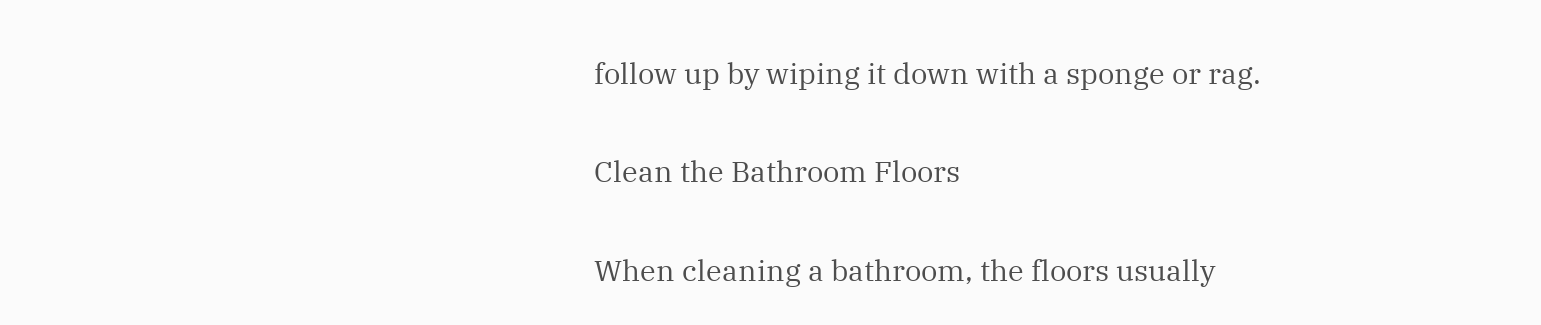follow up by wiping it down with a sponge or rag.

Clean the Bathroom Floors

When cleaning a bathroom, the floors usually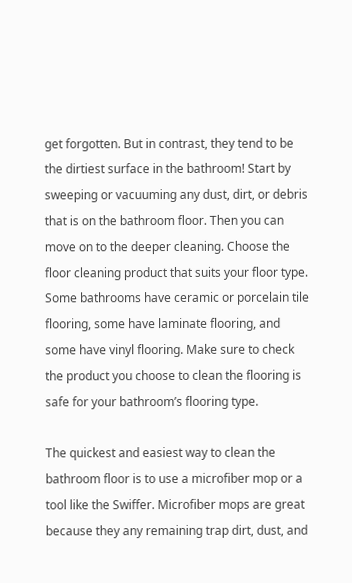get forgotten. But in contrast, they tend to be the dirtiest surface in the bathroom! Start by sweeping or vacuuming any dust, dirt, or debris that is on the bathroom floor. Then you can move on to the deeper cleaning. Choose the floor cleaning product that suits your floor type. Some bathrooms have ceramic or porcelain tile flooring, some have laminate flooring, and some have vinyl flooring. Make sure to check the product you choose to clean the flooring is safe for your bathroom’s flooring type.

The quickest and easiest way to clean the bathroom floor is to use a microfiber mop or a tool like the Swiffer. Microfiber mops are great because they any remaining trap dirt, dust, and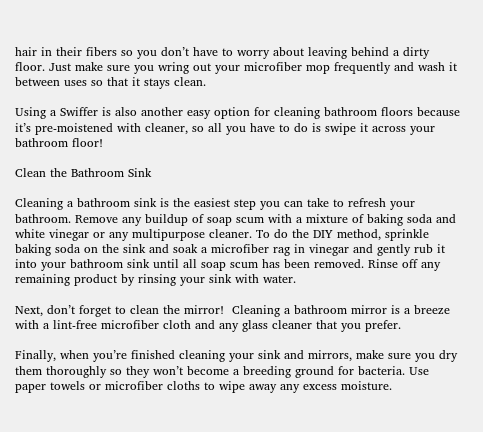hair in their fibers so you don’t have to worry about leaving behind a dirty floor. Just make sure you wring out your microfiber mop frequently and wash it between uses so that it stays clean.

Using a Swiffer is also another easy option for cleaning bathroom floors because it’s pre-moistened with cleaner, so all you have to do is swipe it across your bathroom floor!

Clean the Bathroom Sink

Cleaning a bathroom sink is the easiest step you can take to refresh your bathroom. Remove any buildup of soap scum with a mixture of baking soda and white vinegar or any multipurpose cleaner. To do the DIY method, sprinkle baking soda on the sink and soak a microfiber rag in vinegar and gently rub it into your bathroom sink until all soap scum has been removed. Rinse off any remaining product by rinsing your sink with water.

Next, don’t forget to clean the mirror!  Cleaning a bathroom mirror is a breeze with a lint-free microfiber cloth and any glass cleaner that you prefer.

Finally, when you’re finished cleaning your sink and mirrors, make sure you dry them thoroughly so they won’t become a breeding ground for bacteria. Use paper towels or microfiber cloths to wipe away any excess moisture.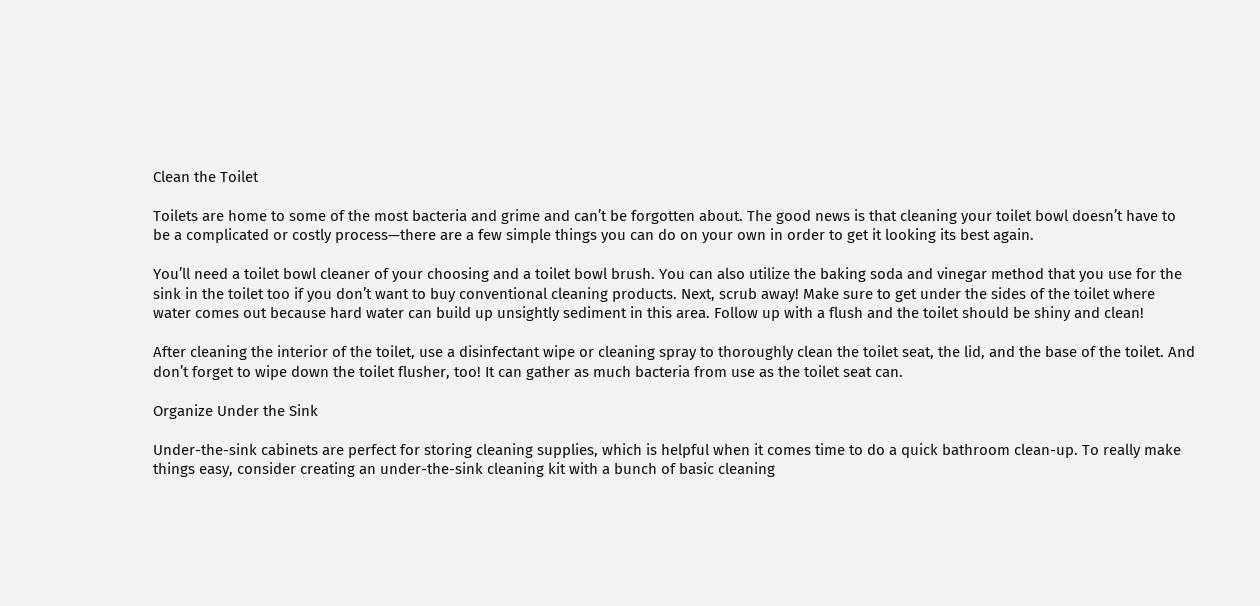Clean the Toilet

Toilets are home to some of the most bacteria and grime and can’t be forgotten about. The good news is that cleaning your toilet bowl doesn’t have to be a complicated or costly process—there are a few simple things you can do on your own in order to get it looking its best again.

You’ll need a toilet bowl cleaner of your choosing and a toilet bowl brush. You can also utilize the baking soda and vinegar method that you use for the sink in the toilet too if you don’t want to buy conventional cleaning products. Next, scrub away! Make sure to get under the sides of the toilet where water comes out because hard water can build up unsightly sediment in this area. Follow up with a flush and the toilet should be shiny and clean!

After cleaning the interior of the toilet, use a disinfectant wipe or cleaning spray to thoroughly clean the toilet seat, the lid, and the base of the toilet. And don’t forget to wipe down the toilet flusher, too! It can gather as much bacteria from use as the toilet seat can.

Organize Under the Sink

Under-the-sink cabinets are perfect for storing cleaning supplies, which is helpful when it comes time to do a quick bathroom clean-up. To really make things easy, consider creating an under-the-sink cleaning kit with a bunch of basic cleaning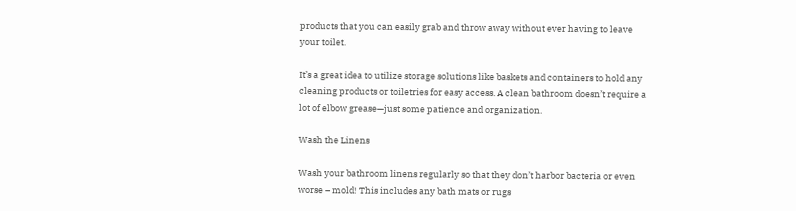products that you can easily grab and throw away without ever having to leave your toilet.

It’s a great idea to utilize storage solutions like baskets and containers to hold any cleaning products or toiletries for easy access. A clean bathroom doesn’t require a lot of elbow grease—just some patience and organization.

Wash the Linens

Wash your bathroom linens regularly so that they don’t harbor bacteria or even worse – mold! This includes any bath mats or rugs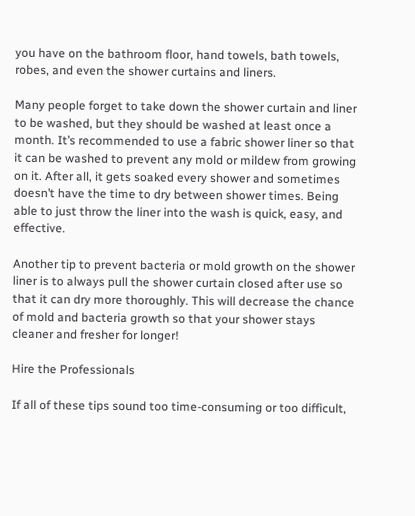you have on the bathroom floor, hand towels, bath towels, robes, and even the shower curtains and liners.

Many people forget to take down the shower curtain and liner to be washed, but they should be washed at least once a month. It’s recommended to use a fabric shower liner so that it can be washed to prevent any mold or mildew from growing on it. After all, it gets soaked every shower and sometimes doesn’t have the time to dry between shower times. Being able to just throw the liner into the wash is quick, easy, and effective.

Another tip to prevent bacteria or mold growth on the shower liner is to always pull the shower curtain closed after use so that it can dry more thoroughly. This will decrease the chance of mold and bacteria growth so that your shower stays cleaner and fresher for longer!

Hire the Professionals

If all of these tips sound too time-consuming or too difficult,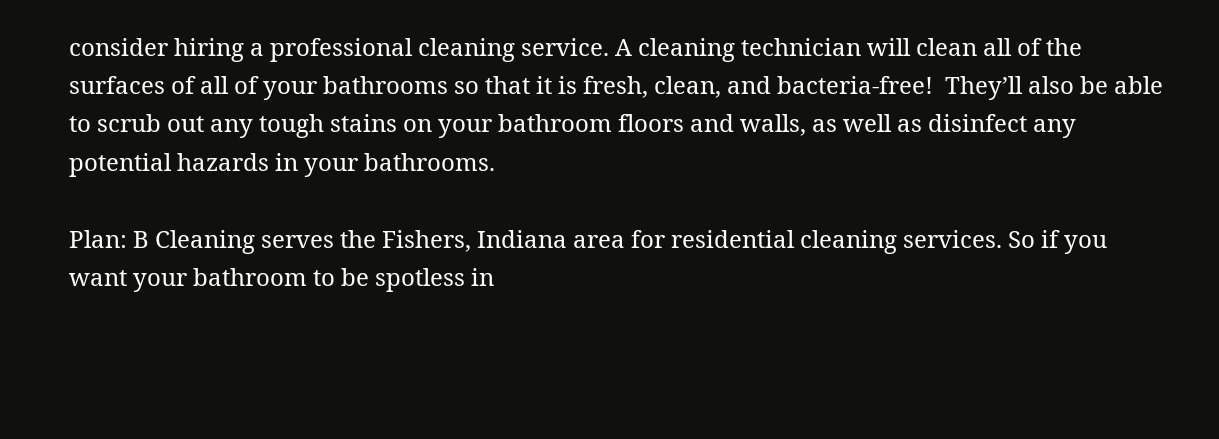consider hiring a professional cleaning service. A cleaning technician will clean all of the surfaces of all of your bathrooms so that it is fresh, clean, and bacteria-free!  They’ll also be able to scrub out any tough stains on your bathroom floors and walls, as well as disinfect any potential hazards in your bathrooms.

Plan: B Cleaning serves the Fishers, Indiana area for residential cleaning services. So if you want your bathroom to be spotless in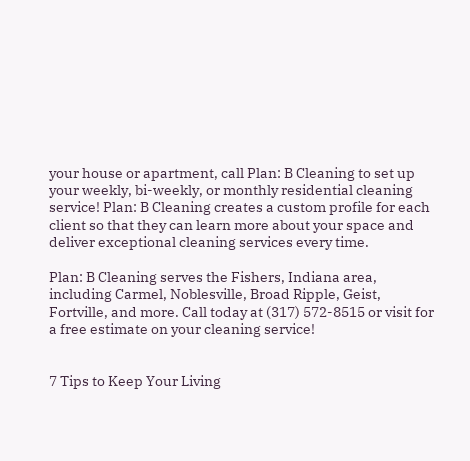your house or apartment, call Plan: B Cleaning to set up your weekly, bi-weekly, or monthly residential cleaning service! Plan: B Cleaning creates a custom profile for each client so that they can learn more about your space and deliver exceptional cleaning services every time.

Plan: B Cleaning serves the Fishers, Indiana area, including Carmel, Noblesville, Broad Ripple, Geist, Fortville, and more. Call today at (317) 572-8515 or visit for a free estimate on your cleaning service!


7 Tips to Keep Your Living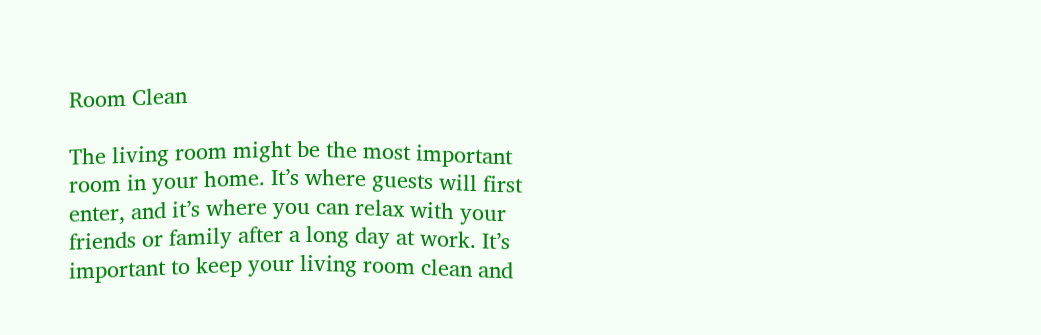Room Clean

The living room might be the most important room in your home. It’s where guests will first enter, and it’s where you can relax with your friends or family after a long day at work. It’s important to keep your living room clean and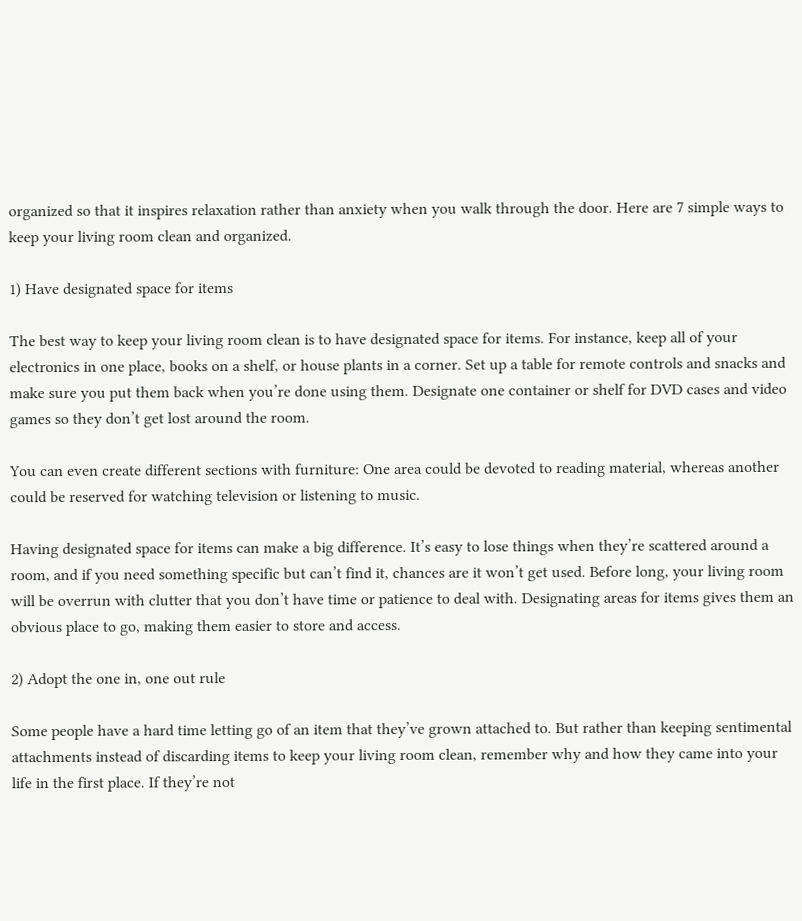organized so that it inspires relaxation rather than anxiety when you walk through the door. Here are 7 simple ways to keep your living room clean and organized.

1) Have designated space for items

The best way to keep your living room clean is to have designated space for items. For instance, keep all of your electronics in one place, books on a shelf, or house plants in a corner. Set up a table for remote controls and snacks and make sure you put them back when you’re done using them. Designate one container or shelf for DVD cases and video games so they don’t get lost around the room.

You can even create different sections with furniture: One area could be devoted to reading material, whereas another could be reserved for watching television or listening to music.

Having designated space for items can make a big difference. It’s easy to lose things when they’re scattered around a room, and if you need something specific but can’t find it, chances are it won’t get used. Before long, your living room will be overrun with clutter that you don’t have time or patience to deal with. Designating areas for items gives them an obvious place to go, making them easier to store and access.

2) Adopt the one in, one out rule

Some people have a hard time letting go of an item that they’ve grown attached to. But rather than keeping sentimental attachments instead of discarding items to keep your living room clean, remember why and how they came into your life in the first place. If they’re not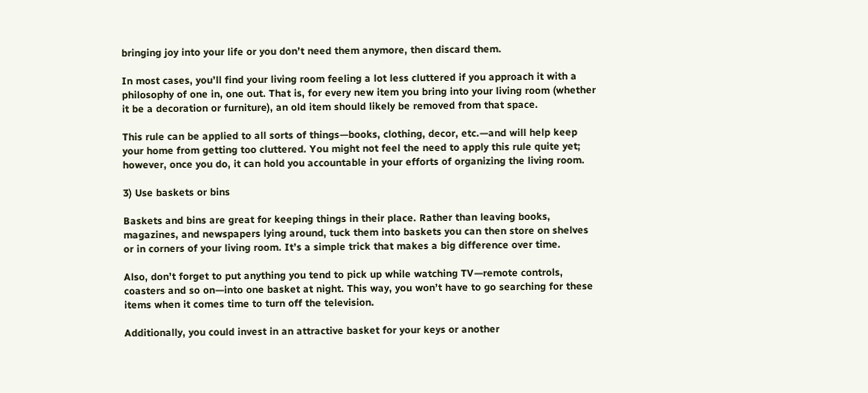bringing joy into your life or you don’t need them anymore, then discard them.

In most cases, you’ll find your living room feeling a lot less cluttered if you approach it with a philosophy of one in, one out. That is, for every new item you bring into your living room (whether it be a decoration or furniture), an old item should likely be removed from that space.

This rule can be applied to all sorts of things—books, clothing, decor, etc.—and will help keep your home from getting too cluttered. You might not feel the need to apply this rule quite yet; however, once you do, it can hold you accountable in your efforts of organizing the living room.

3) Use baskets or bins

Baskets and bins are great for keeping things in their place. Rather than leaving books, magazines, and newspapers lying around, tuck them into baskets you can then store on shelves or in corners of your living room. It’s a simple trick that makes a big difference over time.

Also, don’t forget to put anything you tend to pick up while watching TV—remote controls, coasters and so on—into one basket at night. This way, you won’t have to go searching for these items when it comes time to turn off the television.

Additionally, you could invest in an attractive basket for your keys or another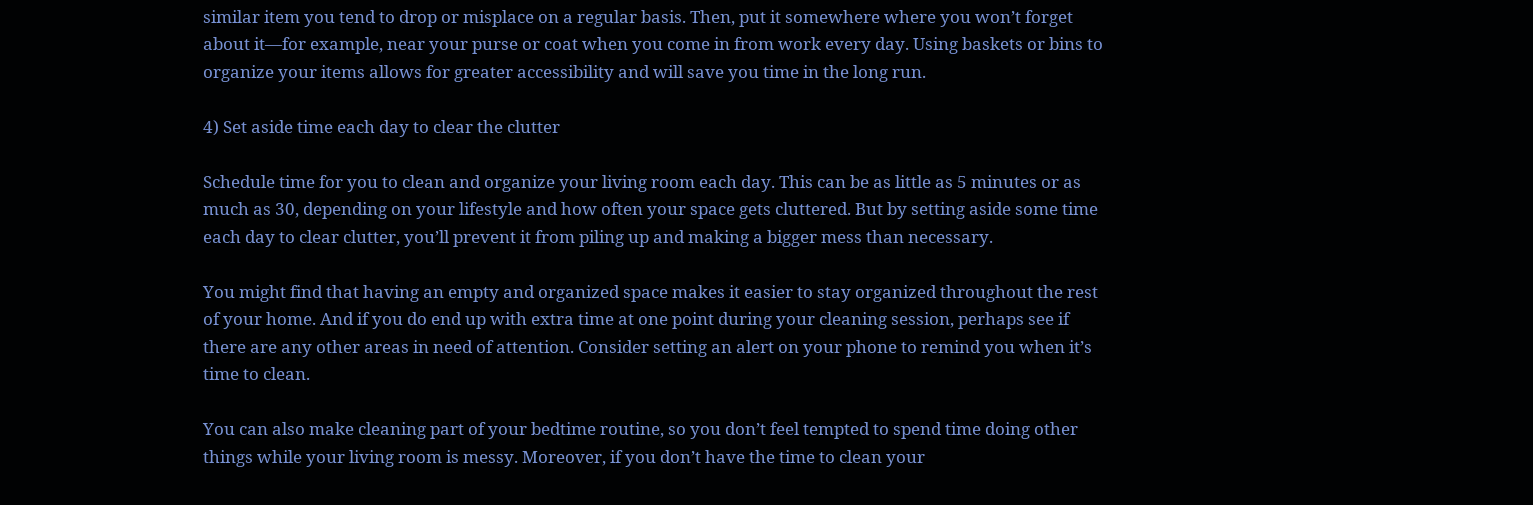similar item you tend to drop or misplace on a regular basis. Then, put it somewhere where you won’t forget about it—for example, near your purse or coat when you come in from work every day. Using baskets or bins to organize your items allows for greater accessibility and will save you time in the long run.

4) Set aside time each day to clear the clutter

Schedule time for you to clean and organize your living room each day. This can be as little as 5 minutes or as much as 30, depending on your lifestyle and how often your space gets cluttered. But by setting aside some time each day to clear clutter, you’ll prevent it from piling up and making a bigger mess than necessary.

You might find that having an empty and organized space makes it easier to stay organized throughout the rest of your home. And if you do end up with extra time at one point during your cleaning session, perhaps see if there are any other areas in need of attention. Consider setting an alert on your phone to remind you when it’s time to clean.

You can also make cleaning part of your bedtime routine, so you don’t feel tempted to spend time doing other things while your living room is messy. Moreover, if you don’t have the time to clean your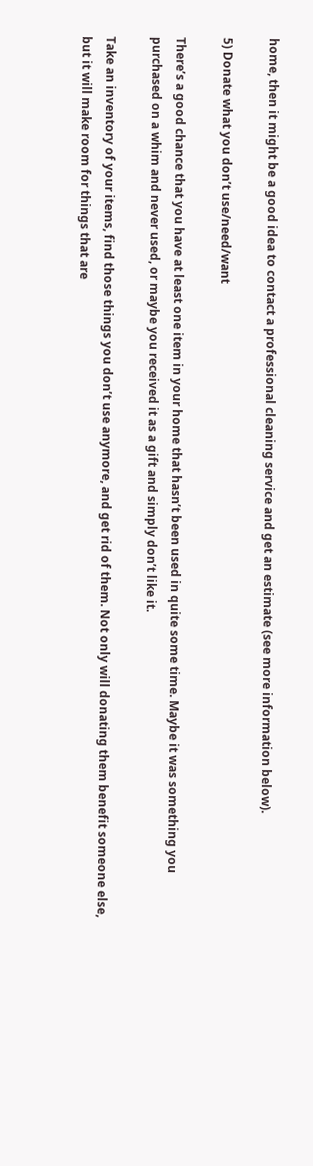home, then it might be a good idea to contact a professional cleaning service and get an estimate (see more information below).

5) Donate what you don’t use/need/want

There’s a good chance that you have at least one item in your home that hasn’t been used in quite some time. Maybe it was something you purchased on a whim and never used, or maybe you received it as a gift and simply don’t like it.

Take an inventory of your items, find those things you don’t use anymore, and get rid of them. Not only will donating them benefit someone else, but it will make room for things that are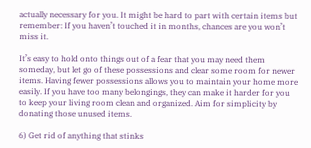actually necessary for you. It might be hard to part with certain items but remember: If you haven’t touched it in months, chances are you won’t miss it.

It’s easy to hold onto things out of a fear that you may need them someday, but let go of these possessions and clear some room for newer items. Having fewer possessions allows you to maintain your home more easily. If you have too many belongings, they can make it harder for you to keep your living room clean and organized. Aim for simplicity by donating those unused items.

6) Get rid of anything that stinks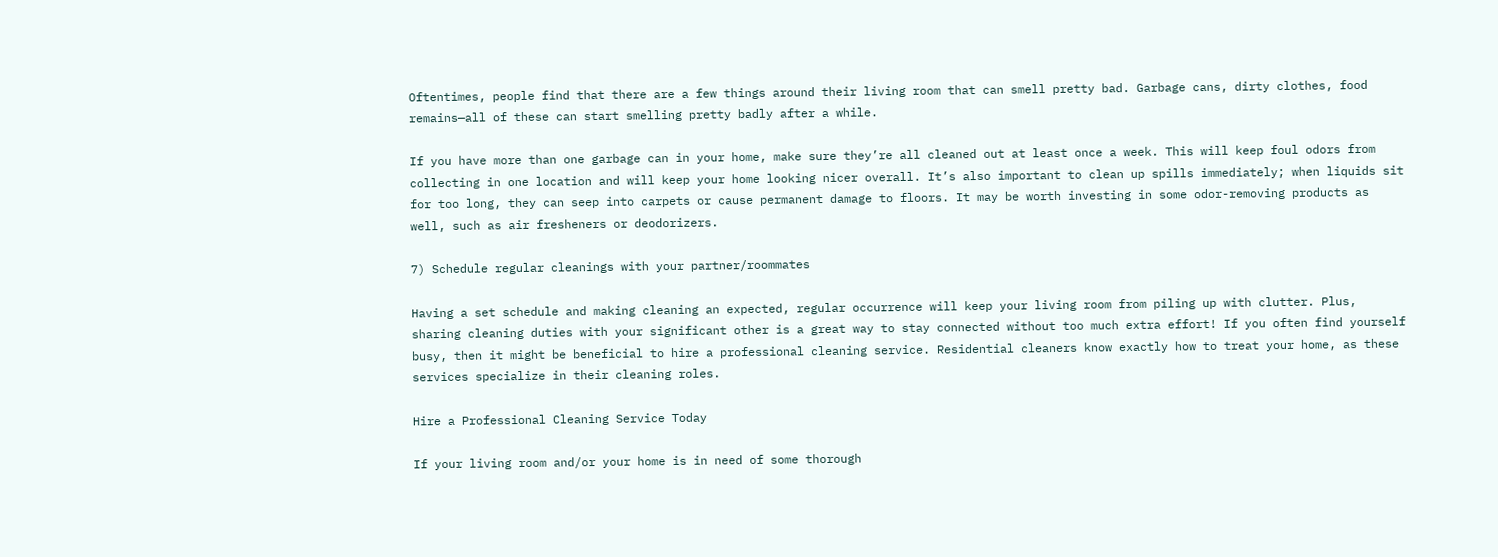Oftentimes, people find that there are a few things around their living room that can smell pretty bad. Garbage cans, dirty clothes, food remains—all of these can start smelling pretty badly after a while.

If you have more than one garbage can in your home, make sure they’re all cleaned out at least once a week. This will keep foul odors from collecting in one location and will keep your home looking nicer overall. It’s also important to clean up spills immediately; when liquids sit for too long, they can seep into carpets or cause permanent damage to floors. It may be worth investing in some odor-removing products as well, such as air fresheners or deodorizers.

7) Schedule regular cleanings with your partner/roommates

Having a set schedule and making cleaning an expected, regular occurrence will keep your living room from piling up with clutter. Plus, sharing cleaning duties with your significant other is a great way to stay connected without too much extra effort! If you often find yourself busy, then it might be beneficial to hire a professional cleaning service. Residential cleaners know exactly how to treat your home, as these services specialize in their cleaning roles.

Hire a Professional Cleaning Service Today

If your living room and/or your home is in need of some thorough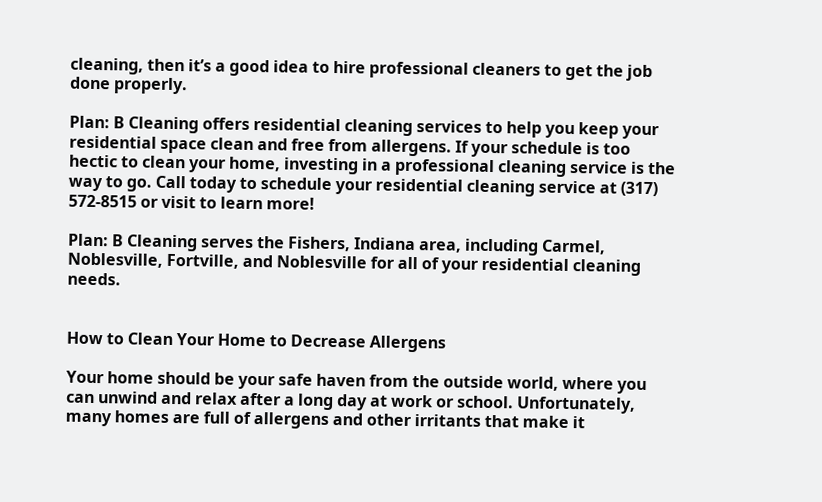cleaning, then it’s a good idea to hire professional cleaners to get the job done properly.

Plan: B Cleaning offers residential cleaning services to help you keep your residential space clean and free from allergens. If your schedule is too hectic to clean your home, investing in a professional cleaning service is the way to go. Call today to schedule your residential cleaning service at (317) 572-8515 or visit to learn more!

Plan: B Cleaning serves the Fishers, Indiana area, including Carmel, Noblesville, Fortville, and Noblesville for all of your residential cleaning needs.


How to Clean Your Home to Decrease Allergens

Your home should be your safe haven from the outside world, where you can unwind and relax after a long day at work or school. Unfortunately, many homes are full of allergens and other irritants that make it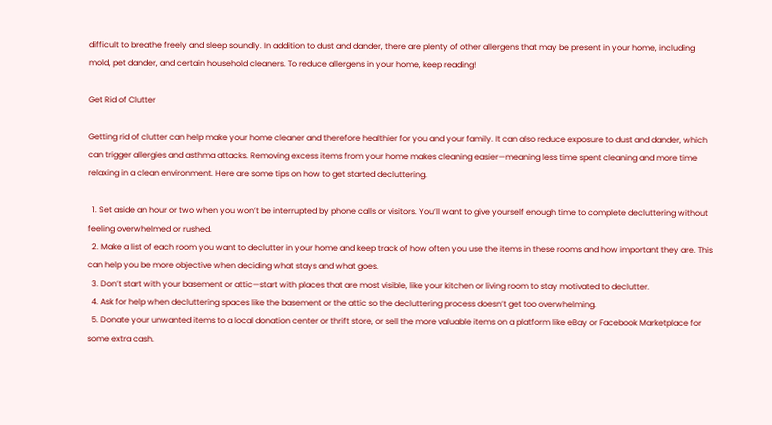difficult to breathe freely and sleep soundly. In addition to dust and dander, there are plenty of other allergens that may be present in your home, including mold, pet dander, and certain household cleaners. To reduce allergens in your home, keep reading!

Get Rid of Clutter

Getting rid of clutter can help make your home cleaner and therefore healthier for you and your family. It can also reduce exposure to dust and dander, which can trigger allergies and asthma attacks. Removing excess items from your home makes cleaning easier—meaning less time spent cleaning and more time relaxing in a clean environment. Here are some tips on how to get started decluttering.

  1. Set aside an hour or two when you won’t be interrupted by phone calls or visitors. You’ll want to give yourself enough time to complete decluttering without feeling overwhelmed or rushed.
  2. Make a list of each room you want to declutter in your home and keep track of how often you use the items in these rooms and how important they are. This can help you be more objective when deciding what stays and what goes.
  3. Don’t start with your basement or attic—start with places that are most visible, like your kitchen or living room to stay motivated to declutter.
  4. Ask for help when decluttering spaces like the basement or the attic so the decluttering process doesn’t get too overwhelming.
  5. Donate your unwanted items to a local donation center or thrift store, or sell the more valuable items on a platform like eBay or Facebook Marketplace for some extra cash.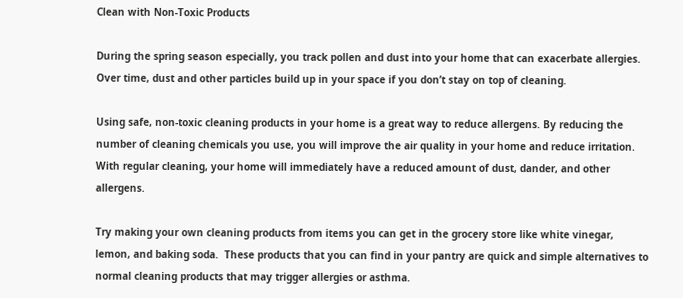Clean with Non-Toxic Products

During the spring season especially, you track pollen and dust into your home that can exacerbate allergies. Over time, dust and other particles build up in your space if you don’t stay on top of cleaning.

Using safe, non-toxic cleaning products in your home is a great way to reduce allergens. By reducing the number of cleaning chemicals you use, you will improve the air quality in your home and reduce irritation. With regular cleaning, your home will immediately have a reduced amount of dust, dander, and other allergens.

Try making your own cleaning products from items you can get in the grocery store like white vinegar, lemon, and baking soda.  These products that you can find in your pantry are quick and simple alternatives to normal cleaning products that may trigger allergies or asthma.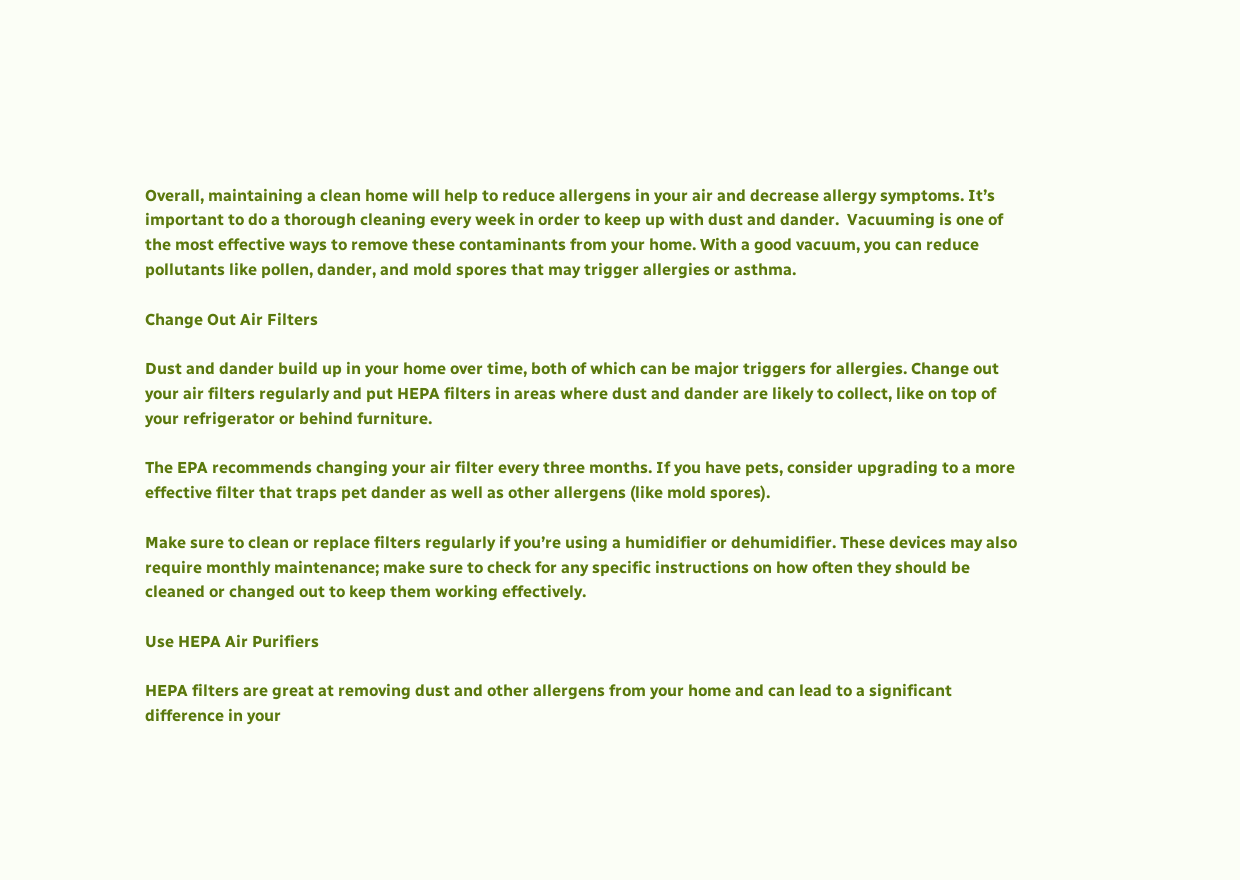Overall, maintaining a clean home will help to reduce allergens in your air and decrease allergy symptoms. It’s important to do a thorough cleaning every week in order to keep up with dust and dander.  Vacuuming is one of the most effective ways to remove these contaminants from your home. With a good vacuum, you can reduce pollutants like pollen, dander, and mold spores that may trigger allergies or asthma.

Change Out Air Filters

Dust and dander build up in your home over time, both of which can be major triggers for allergies. Change out your air filters regularly and put HEPA filters in areas where dust and dander are likely to collect, like on top of your refrigerator or behind furniture.

The EPA recommends changing your air filter every three months. If you have pets, consider upgrading to a more effective filter that traps pet dander as well as other allergens (like mold spores).

Make sure to clean or replace filters regularly if you’re using a humidifier or dehumidifier. These devices may also require monthly maintenance; make sure to check for any specific instructions on how often they should be cleaned or changed out to keep them working effectively.

Use HEPA Air Purifiers

HEPA filters are great at removing dust and other allergens from your home and can lead to a significant difference in your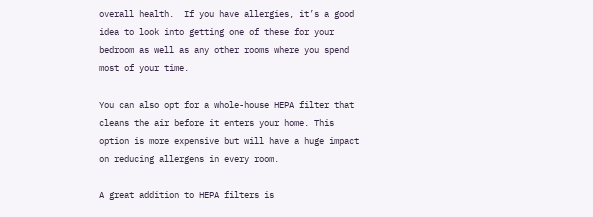overall health.  If you have allergies, it’s a good idea to look into getting one of these for your bedroom as well as any other rooms where you spend most of your time.

You can also opt for a whole-house HEPA filter that cleans the air before it enters your home. This option is more expensive but will have a huge impact on reducing allergens in every room.

A great addition to HEPA filters is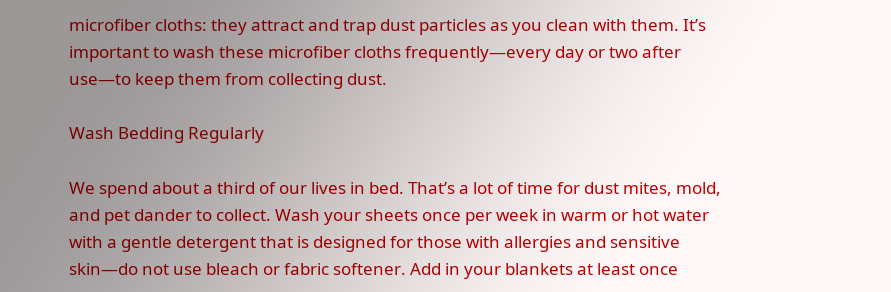microfiber cloths: they attract and trap dust particles as you clean with them. It’s important to wash these microfiber cloths frequently—every day or two after use—to keep them from collecting dust.

Wash Bedding Regularly

We spend about a third of our lives in bed. That’s a lot of time for dust mites, mold, and pet dander to collect. Wash your sheets once per week in warm or hot water with a gentle detergent that is designed for those with allergies and sensitive skin—do not use bleach or fabric softener. Add in your blankets at least once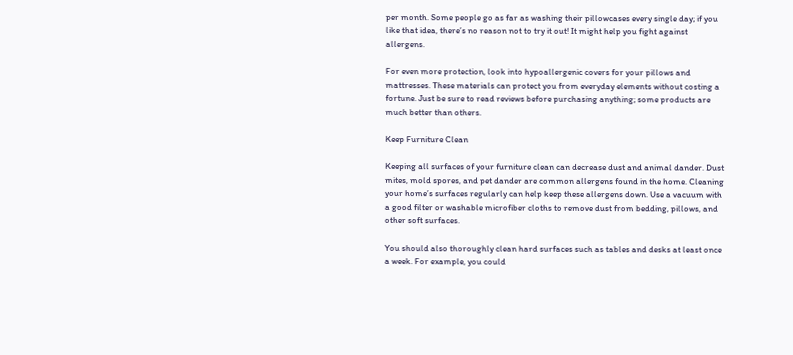per month. Some people go as far as washing their pillowcases every single day; if you like that idea, there’s no reason not to try it out! It might help you fight against allergens.

For even more protection, look into hypoallergenic covers for your pillows and mattresses. These materials can protect you from everyday elements without costing a fortune. Just be sure to read reviews before purchasing anything; some products are much better than others.

Keep Furniture Clean

Keeping all surfaces of your furniture clean can decrease dust and animal dander. Dust mites, mold spores, and pet dander are common allergens found in the home. Cleaning your home’s surfaces regularly can help keep these allergens down. Use a vacuum with a good filter or washable microfiber cloths to remove dust from bedding, pillows, and other soft surfaces.

You should also thoroughly clean hard surfaces such as tables and desks at least once a week. For example, you could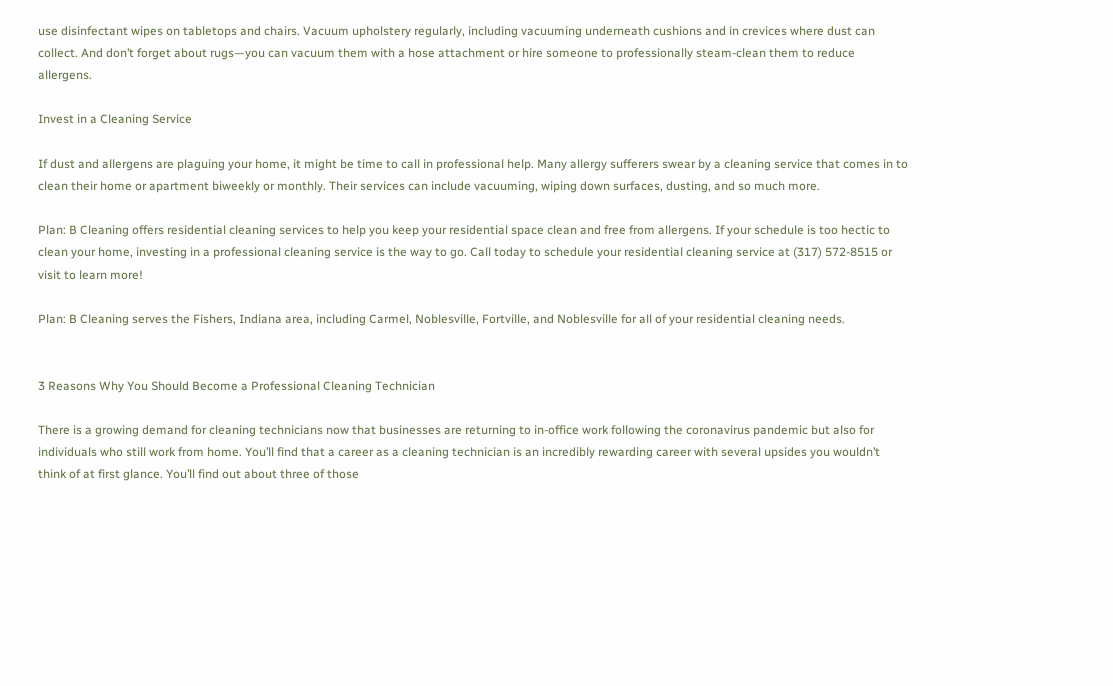use disinfectant wipes on tabletops and chairs. Vacuum upholstery regularly, including vacuuming underneath cushions and in crevices where dust can collect. And don’t forget about rugs—you can vacuum them with a hose attachment or hire someone to professionally steam-clean them to reduce allergens.

Invest in a Cleaning Service

If dust and allergens are plaguing your home, it might be time to call in professional help. Many allergy sufferers swear by a cleaning service that comes in to clean their home or apartment biweekly or monthly. Their services can include vacuuming, wiping down surfaces, dusting, and so much more.

Plan: B Cleaning offers residential cleaning services to help you keep your residential space clean and free from allergens. If your schedule is too hectic to clean your home, investing in a professional cleaning service is the way to go. Call today to schedule your residential cleaning service at (317) 572-8515 or visit to learn more!

Plan: B Cleaning serves the Fishers, Indiana area, including Carmel, Noblesville, Fortville, and Noblesville for all of your residential cleaning needs.


3 Reasons Why You Should Become a Professional Cleaning Technician

There is a growing demand for cleaning technicians now that businesses are returning to in-office work following the coronavirus pandemic but also for individuals who still work from home. You’ll find that a career as a cleaning technician is an incredibly rewarding career with several upsides you wouldn’t think of at first glance. You’ll find out about three of those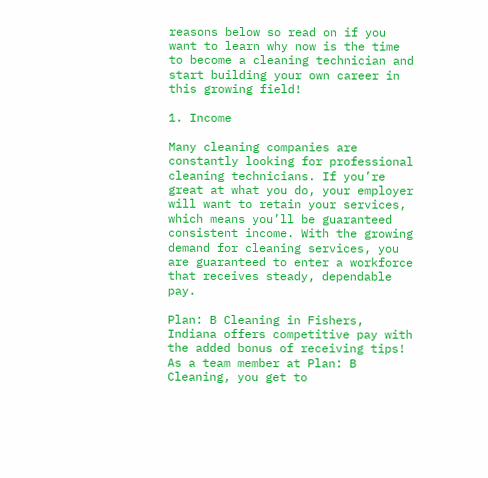reasons below so read on if you want to learn why now is the time to become a cleaning technician and start building your own career in this growing field!

1. Income

Many cleaning companies are constantly looking for professional cleaning technicians. If you’re great at what you do, your employer will want to retain your services, which means you’ll be guaranteed consistent income. With the growing demand for cleaning services, you are guaranteed to enter a workforce that receives steady, dependable pay.

Plan: B Cleaning in Fishers, Indiana offers competitive pay with the added bonus of receiving tips! As a team member at Plan: B Cleaning, you get to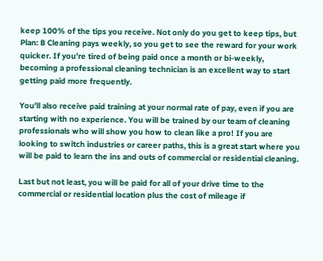keep 100% of the tips you receive. Not only do you get to keep tips, but Plan: B Cleaning pays weekly, so you get to see the reward for your work quicker. If you’re tired of being paid once a month or bi-weekly, becoming a professional cleaning technician is an excellent way to start getting paid more frequently.

You’ll also receive paid training at your normal rate of pay, even if you are starting with no experience. You will be trained by our team of cleaning professionals who will show you how to clean like a pro! If you are looking to switch industries or career paths, this is a great start where you will be paid to learn the ins and outs of commercial or residential cleaning.

Last but not least, you will be paid for all of your drive time to the commercial or residential location plus the cost of mileage if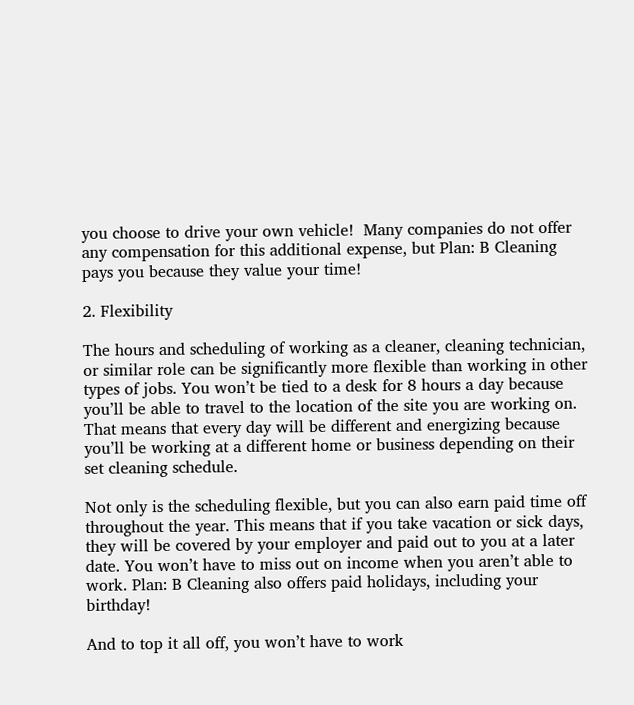you choose to drive your own vehicle!  Many companies do not offer any compensation for this additional expense, but Plan: B Cleaning pays you because they value your time!

2. Flexibility

The hours and scheduling of working as a cleaner, cleaning technician, or similar role can be significantly more flexible than working in other types of jobs. You won’t be tied to a desk for 8 hours a day because you’ll be able to travel to the location of the site you are working on.  That means that every day will be different and energizing because you’ll be working at a different home or business depending on their set cleaning schedule.

Not only is the scheduling flexible, but you can also earn paid time off throughout the year. This means that if you take vacation or sick days, they will be covered by your employer and paid out to you at a later date. You won’t have to miss out on income when you aren’t able to work. Plan: B Cleaning also offers paid holidays, including your birthday!

And to top it all off, you won’t have to work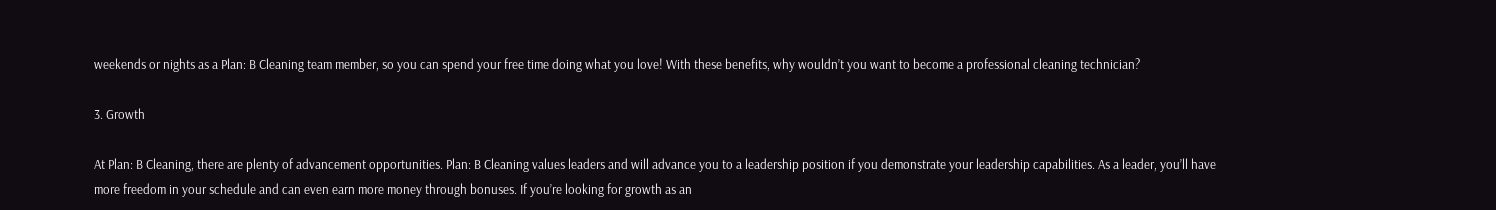weekends or nights as a Plan: B Cleaning team member, so you can spend your free time doing what you love! With these benefits, why wouldn’t you want to become a professional cleaning technician?

3. Growth

At Plan: B Cleaning, there are plenty of advancement opportunities. Plan: B Cleaning values leaders and will advance you to a leadership position if you demonstrate your leadership capabilities. As a leader, you’ll have more freedom in your schedule and can even earn more money through bonuses. If you’re looking for growth as an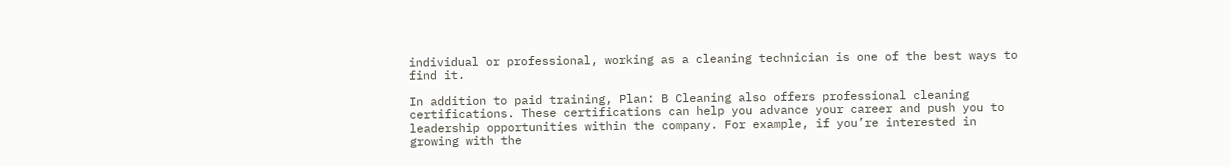individual or professional, working as a cleaning technician is one of the best ways to find it.

In addition to paid training, Plan: B Cleaning also offers professional cleaning certifications. These certifications can help you advance your career and push you to leadership opportunities within the company. For example, if you’re interested in growing with the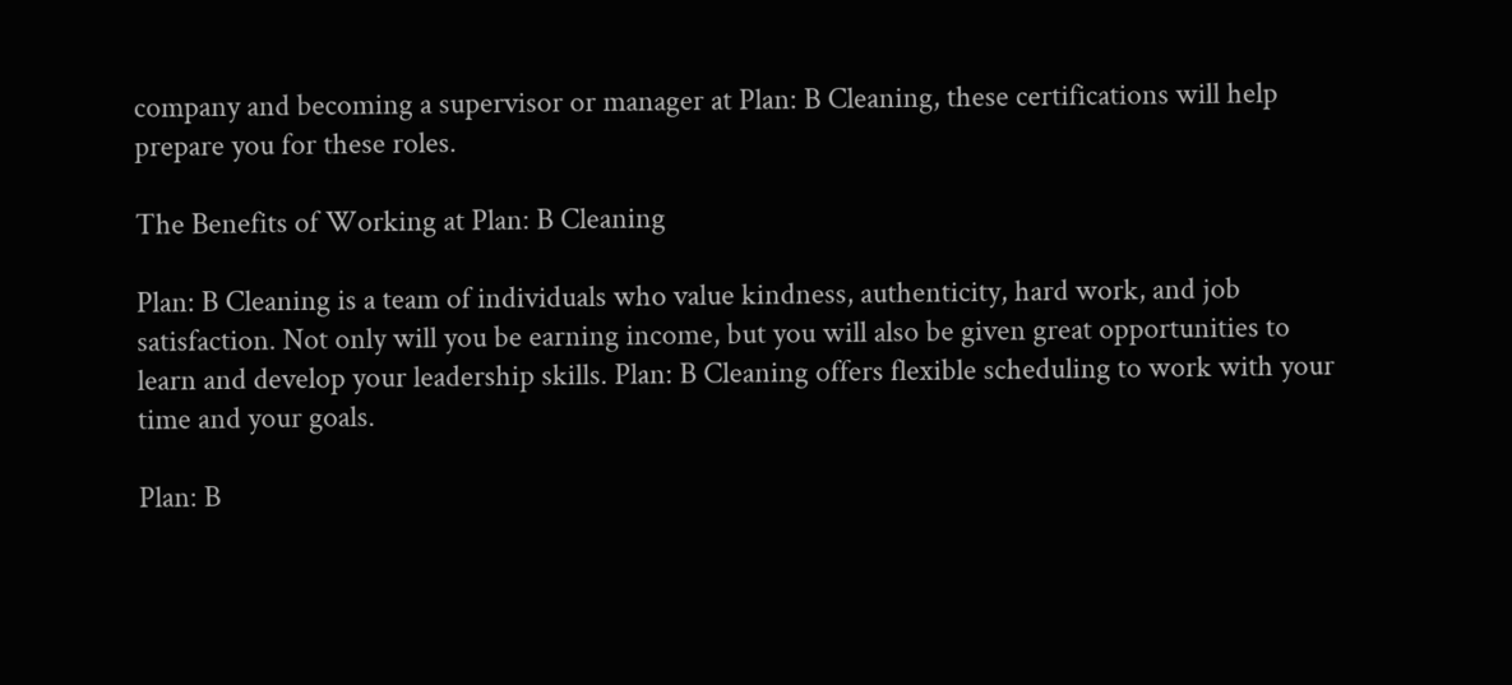company and becoming a supervisor or manager at Plan: B Cleaning, these certifications will help prepare you for these roles.

The Benefits of Working at Plan: B Cleaning

Plan: B Cleaning is a team of individuals who value kindness, authenticity, hard work, and job satisfaction. Not only will you be earning income, but you will also be given great opportunities to learn and develop your leadership skills. Plan: B Cleaning offers flexible scheduling to work with your time and your goals.

Plan: B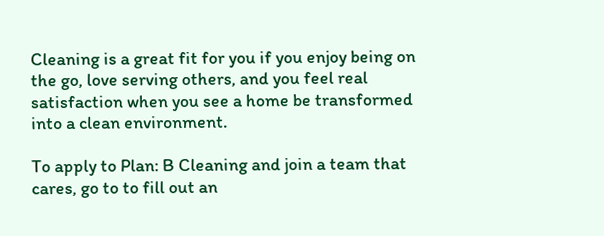Cleaning is a great fit for you if you enjoy being on the go, love serving others, and you feel real satisfaction when you see a home be transformed into a clean environment.

To apply to Plan: B Cleaning and join a team that cares, go to to fill out an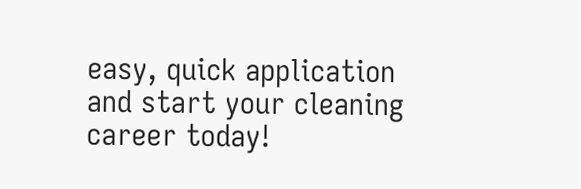easy, quick application and start your cleaning career today!